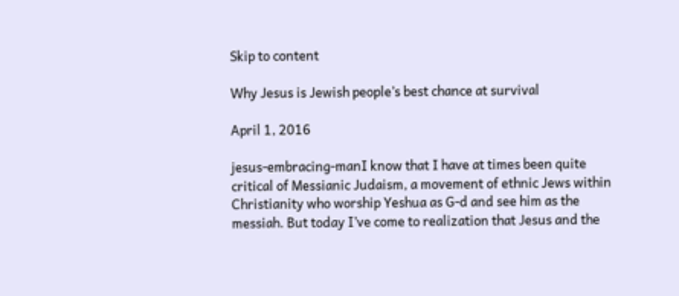Skip to content

Why Jesus is Jewish people’s best chance at survival

April 1, 2016

jesus-embracing-manI know that I have at times been quite critical of Messianic Judaism, a movement of ethnic Jews within Christianity who worship Yeshua as G-d and see him as the messiah. But today I’ve come to realization that Jesus and the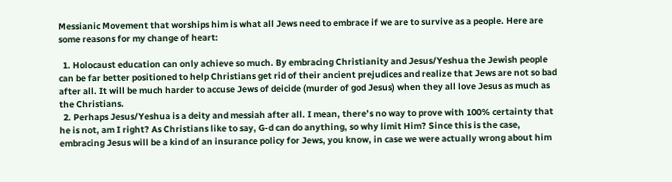Messianic Movement that worships him is what all Jews need to embrace if we are to survive as a people. Here are some reasons for my change of heart:

  1. Holocaust education can only achieve so much. By embracing Christianity and Jesus/Yeshua the Jewish people can be far better positioned to help Christians get rid of their ancient prejudices and realize that Jews are not so bad after all. It will be much harder to accuse Jews of deicide (murder of god Jesus) when they all love Jesus as much as the Christians.
  2. Perhaps Jesus/Yeshua is a deity and messiah after all. I mean, there’s no way to prove with 100% certainty that he is not, am I right? As Christians like to say, G-d can do anything, so why limit Him? Since this is the case, embracing Jesus will be a kind of an insurance policy for Jews, you know, in case we were actually wrong about him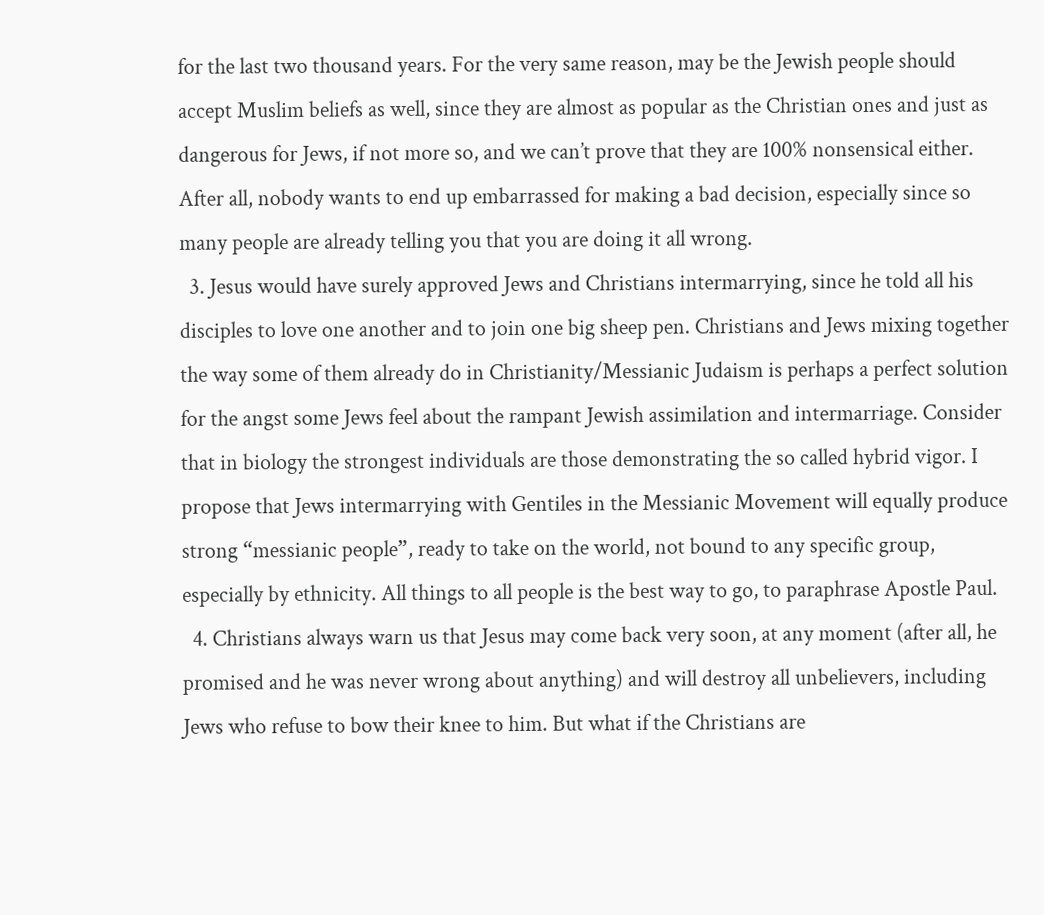for the last two thousand years. For the very same reason, may be the Jewish people should accept Muslim beliefs as well, since they are almost as popular as the Christian ones and just as dangerous for Jews, if not more so, and we can’t prove that they are 100% nonsensical either. After all, nobody wants to end up embarrassed for making a bad decision, especially since so many people are already telling you that you are doing it all wrong.
  3. Jesus would have surely approved Jews and Christians intermarrying, since he told all his disciples to love one another and to join one big sheep pen. Christians and Jews mixing together the way some of them already do in Christianity/Messianic Judaism is perhaps a perfect solution for the angst some Jews feel about the rampant Jewish assimilation and intermarriage. Consider that in biology the strongest individuals are those demonstrating the so called hybrid vigor. I propose that Jews intermarrying with Gentiles in the Messianic Movement will equally produce strong “messianic people”, ready to take on the world, not bound to any specific group, especially by ethnicity. All things to all people is the best way to go, to paraphrase Apostle Paul.
  4. Christians always warn us that Jesus may come back very soon, at any moment (after all, he promised and he was never wrong about anything) and will destroy all unbelievers, including Jews who refuse to bow their knee to him. But what if the Christians are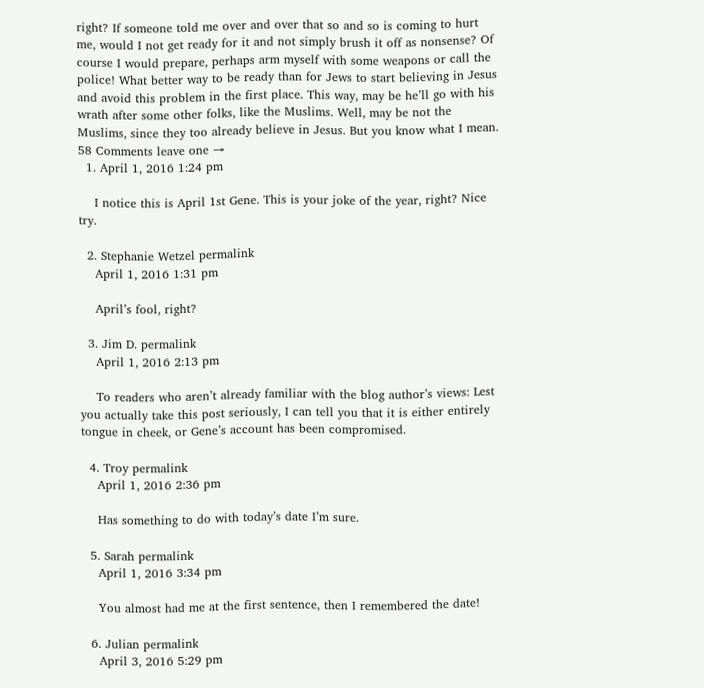right? If someone told me over and over that so and so is coming to hurt me, would I not get ready for it and not simply brush it off as nonsense? Of course I would prepare, perhaps arm myself with some weapons or call the police! What better way to be ready than for Jews to start believing in Jesus and avoid this problem in the first place. This way, may be he’ll go with his wrath after some other folks, like the Muslims. Well, may be not the Muslims, since they too already believe in Jesus. But you know what I mean.
58 Comments leave one →
  1. April 1, 2016 1:24 pm

    I notice this is April 1st Gene. This is your joke of the year, right? Nice try.

  2. Stephanie Wetzel permalink
    April 1, 2016 1:31 pm

    April’s fool, right?

  3. Jim D. permalink
    April 1, 2016 2:13 pm

    To readers who aren’t already familiar with the blog author’s views: Lest you actually take this post seriously, I can tell you that it is either entirely tongue in cheek, or Gene’s account has been compromised.

  4. Troy permalink
    April 1, 2016 2:36 pm

    Has something to do with today’s date I’m sure.

  5. Sarah permalink
    April 1, 2016 3:34 pm

    You almost had me at the first sentence, then I remembered the date!

  6. Julian permalink
    April 3, 2016 5:29 pm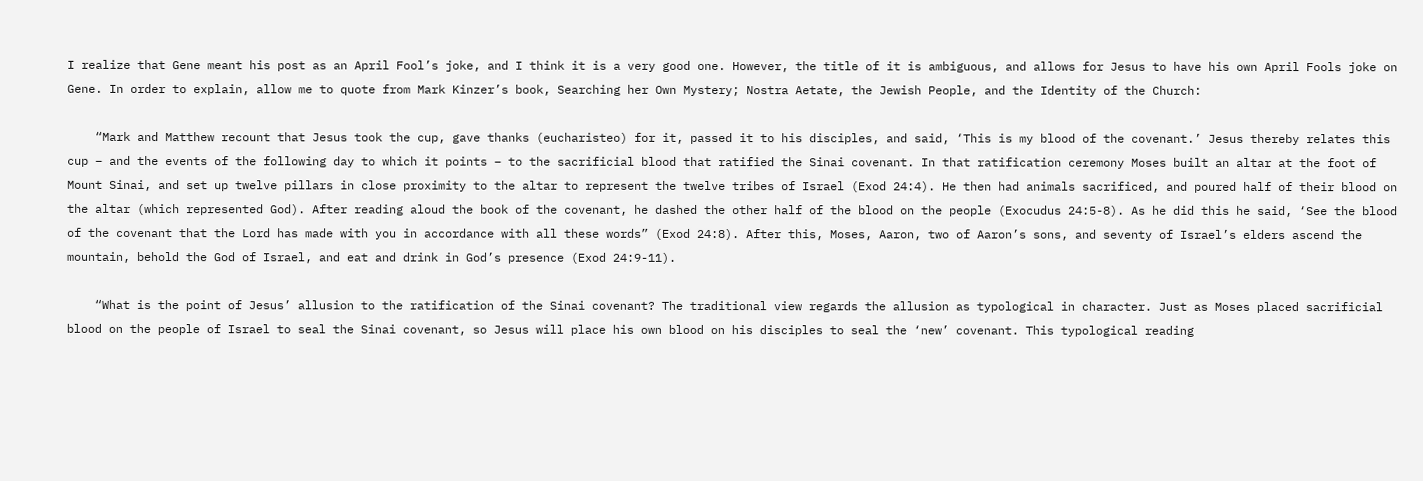I realize that Gene meant his post as an April Fool’s joke, and I think it is a very good one. However, the title of it is ambiguous, and allows for Jesus to have his own April Fools joke on Gene. In order to explain, allow me to quote from Mark Kinzer’s book, Searching her Own Mystery; Nostra Aetate, the Jewish People, and the Identity of the Church:

    “Mark and Matthew recount that Jesus took the cup, gave thanks (eucharisteo) for it, passed it to his disciples, and said, ‘This is my blood of the covenant.’ Jesus thereby relates this cup – and the events of the following day to which it points – to the sacrificial blood that ratified the Sinai covenant. In that ratification ceremony Moses built an altar at the foot of Mount Sinai, and set up twelve pillars in close proximity to the altar to represent the twelve tribes of Israel (Exod 24:4). He then had animals sacrificed, and poured half of their blood on the altar (which represented God). After reading aloud the book of the covenant, he dashed the other half of the blood on the people (Exocudus 24:5-8). As he did this he said, ‘See the blood of the covenant that the Lord has made with you in accordance with all these words” (Exod 24:8). After this, Moses, Aaron, two of Aaron’s sons, and seventy of Israel’s elders ascend the mountain, behold the God of Israel, and eat and drink in God’s presence (Exod 24:9-11).

    “What is the point of Jesus’ allusion to the ratification of the Sinai covenant? The traditional view regards the allusion as typological in character. Just as Moses placed sacrificial blood on the people of Israel to seal the Sinai covenant, so Jesus will place his own blood on his disciples to seal the ‘new’ covenant. This typological reading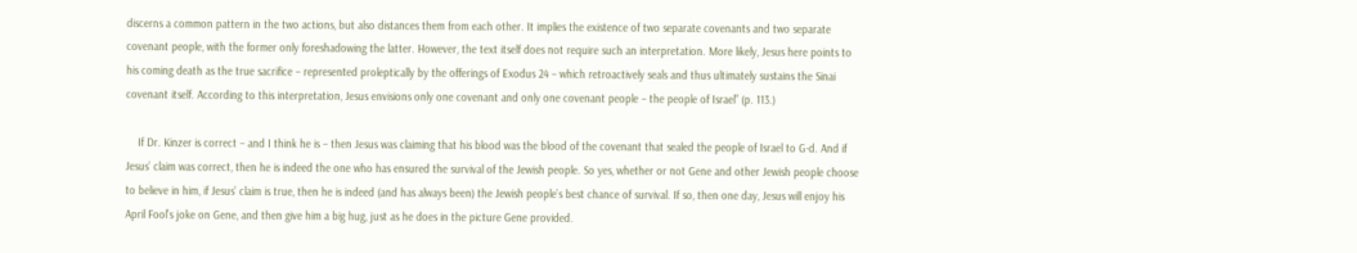discerns a common pattern in the two actions, but also distances them from each other. It implies the existence of two separate covenants and two separate covenant people, with the former only foreshadowing the latter. However, the text itself does not require such an interpretation. More likely, Jesus here points to his coming death as the true sacrifice – represented proleptically by the offerings of Exodus 24 – which retroactively seals and thus ultimately sustains the Sinai covenant itself. According to this interpretation, Jesus envisions only one covenant and only one covenant people – the people of Israel” (p. 113.)

    If Dr. Kinzer is correct – and I think he is – then Jesus was claiming that his blood was the blood of the covenant that sealed the people of Israel to G-d. And if Jesus’ claim was correct, then he is indeed the one who has ensured the survival of the Jewish people. So yes, whether or not Gene and other Jewish people choose to believe in him, if Jesus’ claim is true, then he is indeed (and has always been) the Jewish people’s best chance of survival. If so, then one day, Jesus will enjoy his April Fool’s joke on Gene, and then give him a big hug, just as he does in the picture Gene provided.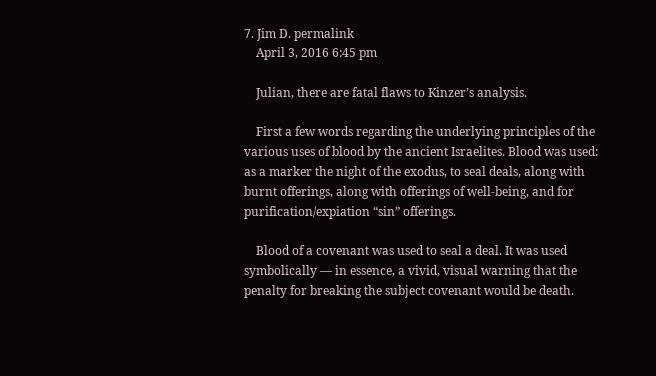7. Jim D. permalink
    April 3, 2016 6:45 pm

    Julian, there are fatal flaws to Kinzer’s analysis.

    First a few words regarding the underlying principles of the various uses of blood by the ancient Israelites. Blood was used: as a marker the night of the exodus, to seal deals, along with burnt offerings, along with offerings of well-being, and for purification/expiation “sin” offerings.

    Blood of a covenant was used to seal a deal. It was used symbolically — in essence, a vivid, visual warning that the penalty for breaking the subject covenant would be death.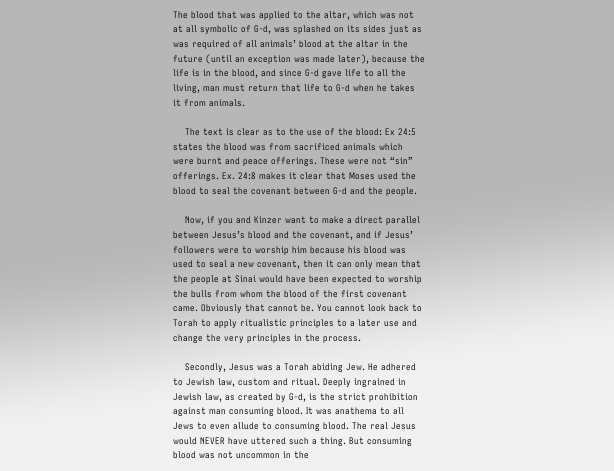The blood that was applied to the altar, which was not at all symbolic of G-d, was splashed on its sides just as was required of all animals’ blood at the altar in the future (until an exception was made later), because the life is in the blood, and since G-d gave life to all the living, man must return that life to G-d when he takes it from animals.

    The text is clear as to the use of the blood: Ex 24:5 states the blood was from sacrificed animals which were burnt and peace offerings. These were not “sin” offerings. Ex. 24:8 makes it clear that Moses used the blood to seal the covenant between G-d and the people.

    Now, if you and Kinzer want to make a direct parallel between Jesus’s blood and the covenant, and if Jesus’ followers were to worship him because his blood was used to seal a new covenant, then it can only mean that the people at Sinai would have been expected to worship the bulls from whom the blood of the first covenant came. Obviously that cannot be. You cannot look back to Torah to apply ritualistic principles to a later use and change the very principles in the process.

    Secondly, Jesus was a Torah abiding Jew. He adhered to Jewish law, custom and ritual. Deeply ingrained in Jewish law, as created by G-d, is the strict prohibition against man consuming blood. It was anathema to all Jews to even allude to consuming blood. The real Jesus would NEVER have uttered such a thing. But consuming blood was not uncommon in the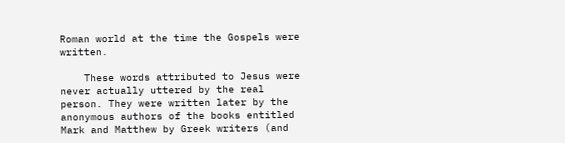Roman world at the time the Gospels were written.

    These words attributed to Jesus were never actually uttered by the real person. They were written later by the anonymous authors of the books entitled Mark and Matthew by Greek writers (and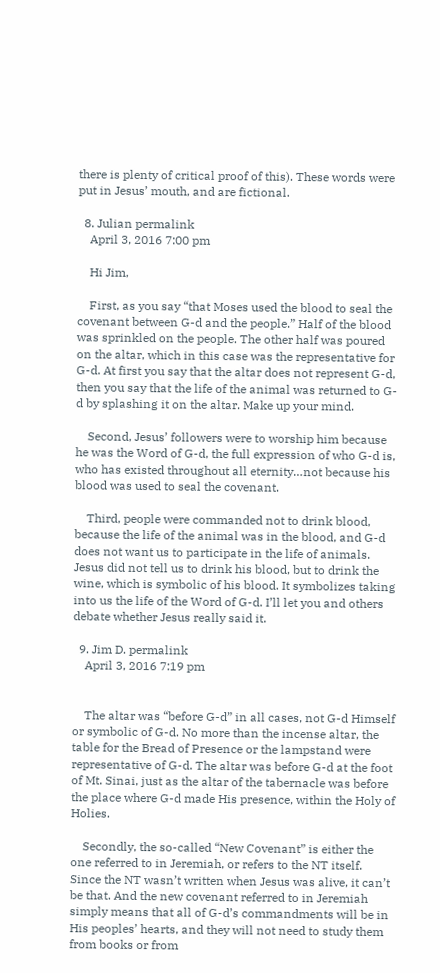there is plenty of critical proof of this). These words were put in Jesus’ mouth, and are fictional.

  8. Julian permalink
    April 3, 2016 7:00 pm

    Hi Jim,

    First, as you say “that Moses used the blood to seal the covenant between G-d and the people.” Half of the blood was sprinkled on the people. The other half was poured on the altar, which in this case was the representative for G-d. At first you say that the altar does not represent G-d, then you say that the life of the animal was returned to G-d by splashing it on the altar. Make up your mind.

    Second, Jesus’ followers were to worship him because he was the Word of G-d, the full expression of who G-d is, who has existed throughout all eternity…not because his blood was used to seal the covenant.

    Third, people were commanded not to drink blood, because the life of the animal was in the blood, and G-d does not want us to participate in the life of animals. Jesus did not tell us to drink his blood, but to drink the wine, which is symbolic of his blood. It symbolizes taking into us the life of the Word of G-d. I’ll let you and others debate whether Jesus really said it.

  9. Jim D. permalink
    April 3, 2016 7:19 pm


    The altar was “before G-d” in all cases, not G-d Himself or symbolic of G-d. No more than the incense altar, the table for the Bread of Presence or the lampstand were representative of G-d. The altar was before G-d at the foot of Mt. Sinai, just as the altar of the tabernacle was before the place where G-d made His presence, within the Holy of Holies.

    Secondly, the so-called “New Covenant” is either the one referred to in Jeremiah, or refers to the NT itself. Since the NT wasn’t written when Jesus was alive, it can’t be that. And the new covenant referred to in Jeremiah simply means that all of G-d’s commandments will be in His peoples’ hearts, and they will not need to study them from books or from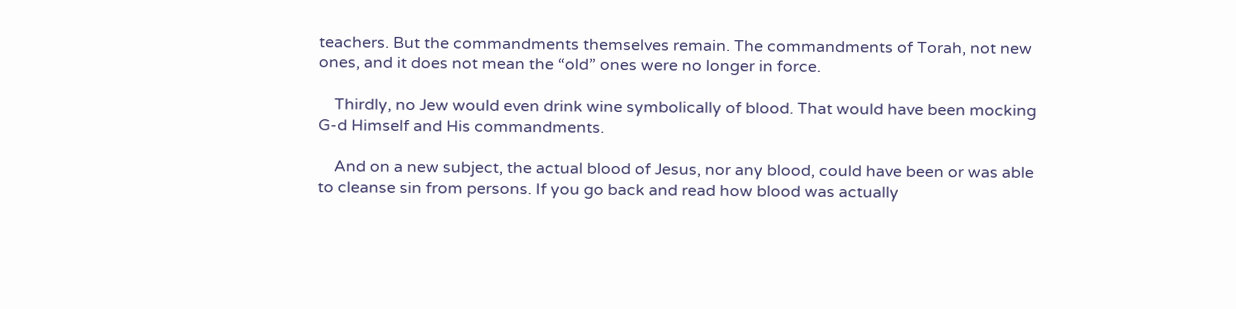teachers. But the commandments themselves remain. The commandments of Torah, not new ones, and it does not mean the “old” ones were no longer in force.

    Thirdly, no Jew would even drink wine symbolically of blood. That would have been mocking G-d Himself and His commandments.

    And on a new subject, the actual blood of Jesus, nor any blood, could have been or was able to cleanse sin from persons. If you go back and read how blood was actually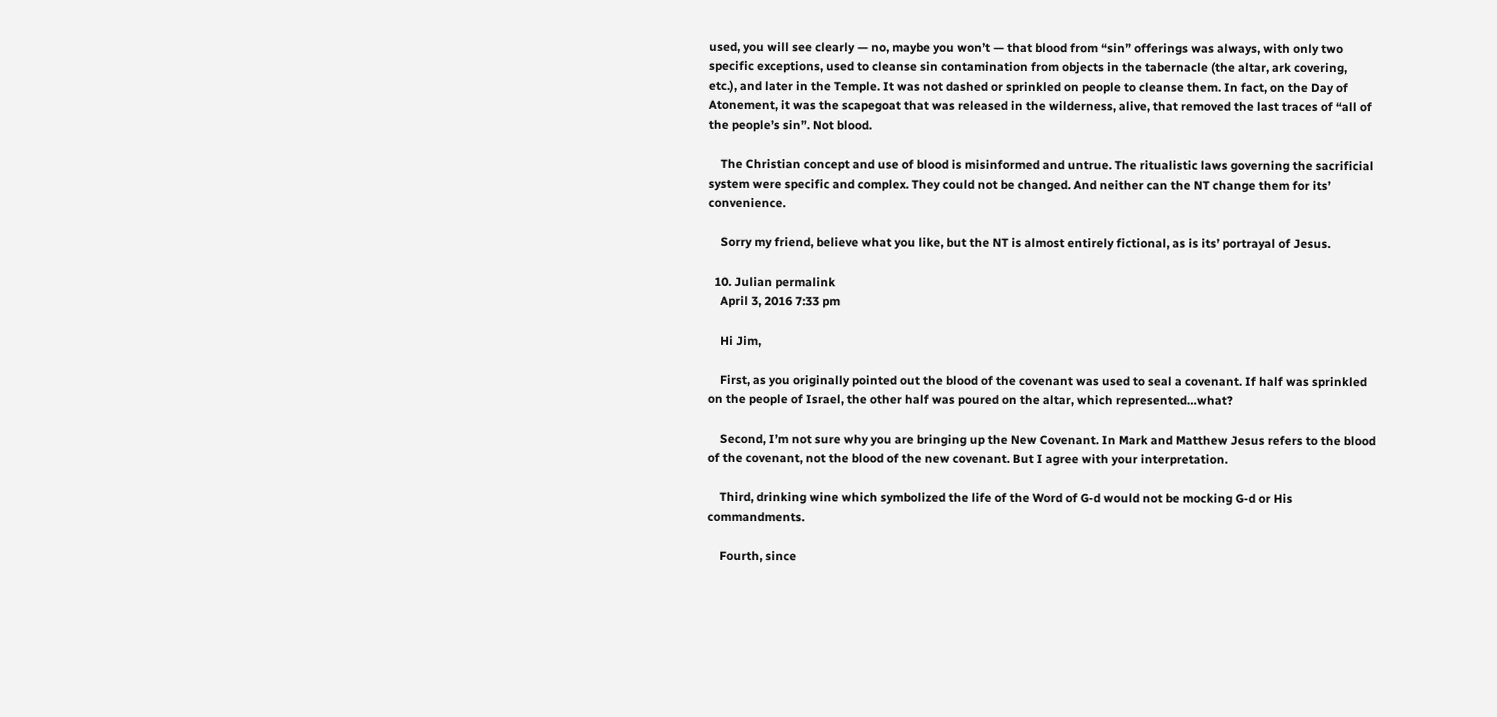used, you will see clearly — no, maybe you won’t — that blood from “sin” offerings was always, with only two specific exceptions, used to cleanse sin contamination from objects in the tabernacle (the altar, ark covering, etc.), and later in the Temple. It was not dashed or sprinkled on people to cleanse them. In fact, on the Day of Atonement, it was the scapegoat that was released in the wilderness, alive, that removed the last traces of “all of the people’s sin”. Not blood.

    The Christian concept and use of blood is misinformed and untrue. The ritualistic laws governing the sacrificial system were specific and complex. They could not be changed. And neither can the NT change them for its’ convenience.

    Sorry my friend, believe what you like, but the NT is almost entirely fictional, as is its’ portrayal of Jesus.

  10. Julian permalink
    April 3, 2016 7:33 pm

    Hi Jim,

    First, as you originally pointed out the blood of the covenant was used to seal a covenant. If half was sprinkled on the people of Israel, the other half was poured on the altar, which represented…what?

    Second, I’m not sure why you are bringing up the New Covenant. In Mark and Matthew Jesus refers to the blood of the covenant, not the blood of the new covenant. But I agree with your interpretation.

    Third, drinking wine which symbolized the life of the Word of G-d would not be mocking G-d or His commandments.

    Fourth, since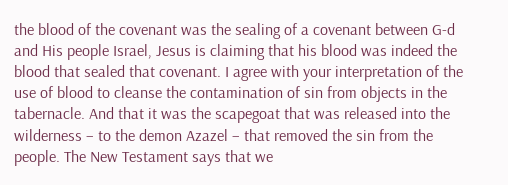the blood of the covenant was the sealing of a covenant between G-d and His people Israel, Jesus is claiming that his blood was indeed the blood that sealed that covenant. I agree with your interpretation of the use of blood to cleanse the contamination of sin from objects in the tabernacle. And that it was the scapegoat that was released into the wilderness – to the demon Azazel – that removed the sin from the people. The New Testament says that we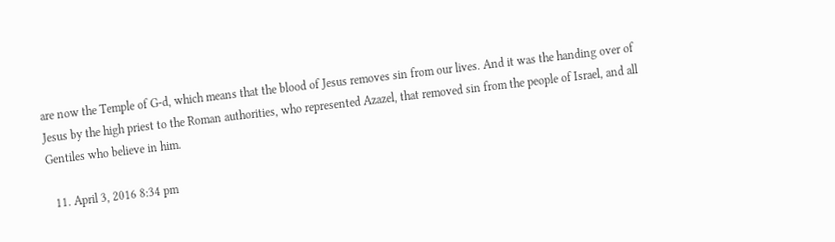are now the Temple of G-d, which means that the blood of Jesus removes sin from our lives. And it was the handing over of Jesus by the high priest to the Roman authorities, who represented Azazel, that removed sin from the people of Israel, and all Gentiles who believe in him.

  11. April 3, 2016 8:34 pm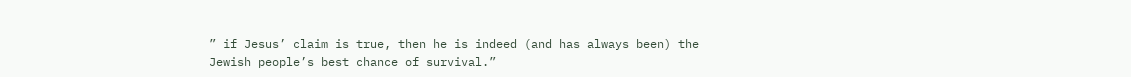” if Jesus’ claim is true, then he is indeed (and has always been) the Jewish people’s best chance of survival.”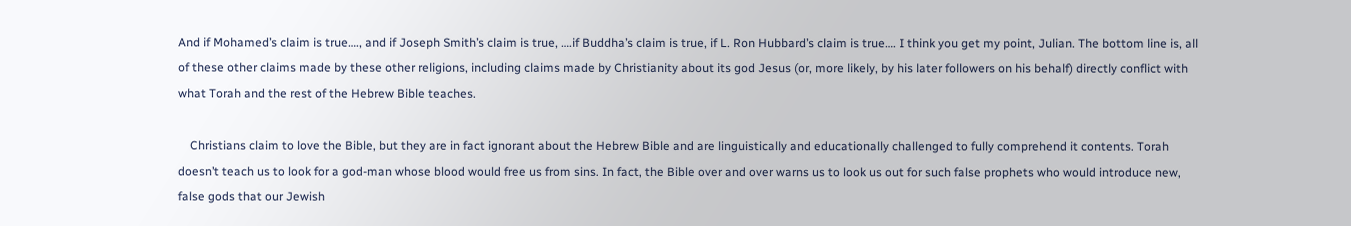And if Mohamed’s claim is true…., and if Joseph Smith’s claim is true, ….if Buddha’s claim is true, if L. Ron Hubbard’s claim is true…. I think you get my point, Julian. The bottom line is, all of these other claims made by these other religions, including claims made by Christianity about its god Jesus (or, more likely, by his later followers on his behalf) directly conflict with what Torah and the rest of the Hebrew Bible teaches.

    Christians claim to love the Bible, but they are in fact ignorant about the Hebrew Bible and are linguistically and educationally challenged to fully comprehend it contents. Torah doesn’t teach us to look for a god-man whose blood would free us from sins. In fact, the Bible over and over warns us to look us out for such false prophets who would introduce new, false gods that our Jewish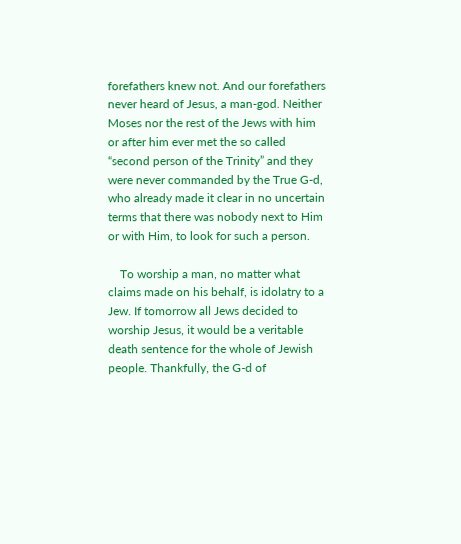forefathers knew not. And our forefathers never heard of Jesus, a man-god. Neither Moses nor the rest of the Jews with him or after him ever met the so called “second person of the Trinity” and they were never commanded by the True G-d, who already made it clear in no uncertain terms that there was nobody next to Him or with Him, to look for such a person.

    To worship a man, no matter what claims made on his behalf, is idolatry to a Jew. If tomorrow all Jews decided to worship Jesus, it would be a veritable death sentence for the whole of Jewish people. Thankfully, the G-d of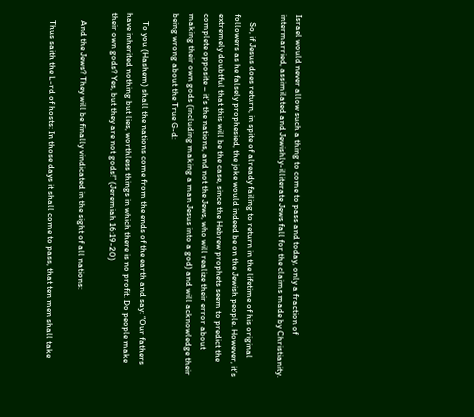Israel would never allow such a thing to come to pass and today, only a fraction of intermarried, assimilated and Jewishly-illiterate Jews fall for the claims made by Christianity.

    So, if Jesus does return, in spite of already failing to return in the lifetime of his original followers as he falsely prophesied, the joke would indeed be on the Jewish people. However, it’s extremely doubtful that this will be the case, since the Hebrew prophets seem to predict the complete opposite – it’s the nations, and not the Jews, who will realize their error about making their own gods (including making a man Jesus into a god) and will acknowledge their being wrong about the True G-d:

    To you (Hashem) shall the nations come from the ends of the earth and say: “Our fathers have inherited nothing but lies, worthless things in which there is no profit. Do people make their own gods? Yes, but they are not gods!” (Jeremiah 16:19-20)

    And the Jews? They will be finally vindicated in the sight of all nations:

    Thus saith the L-rd of hosts: In those days it shall come to pass, that ten men shall take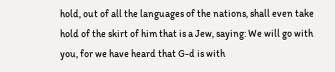hold, out of all the languages of the nations, shall even take hold of the skirt of him that is a Jew, saying: We will go with you, for we have heard that G-d is with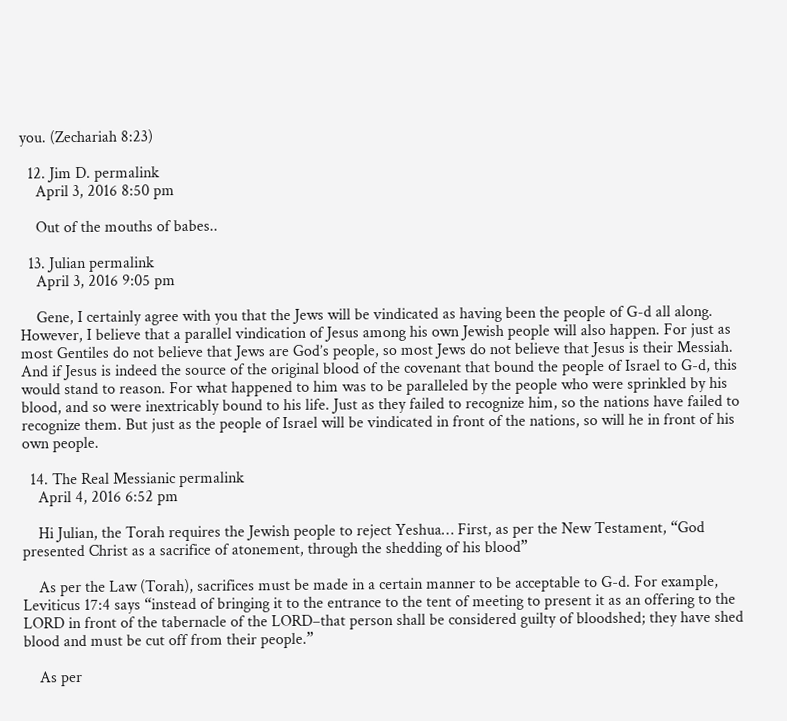you. (Zechariah 8:23)

  12. Jim D. permalink
    April 3, 2016 8:50 pm

    Out of the mouths of babes..

  13. Julian permalink
    April 3, 2016 9:05 pm

    Gene, I certainly agree with you that the Jews will be vindicated as having been the people of G-d all along. However, I believe that a parallel vindication of Jesus among his own Jewish people will also happen. For just as most Gentiles do not believe that Jews are God’s people, so most Jews do not believe that Jesus is their Messiah. And if Jesus is indeed the source of the original blood of the covenant that bound the people of Israel to G-d, this would stand to reason. For what happened to him was to be paralleled by the people who were sprinkled by his blood, and so were inextricably bound to his life. Just as they failed to recognize him, so the nations have failed to recognize them. But just as the people of Israel will be vindicated in front of the nations, so will he in front of his own people.

  14. The Real Messianic permalink
    April 4, 2016 6:52 pm

    Hi Julian, the Torah requires the Jewish people to reject Yeshua… First, as per the New Testament, “God presented Christ as a sacrifice of atonement, through the shedding of his blood”

    As per the Law (Torah), sacrifices must be made in a certain manner to be acceptable to G-d. For example, Leviticus 17:4 says “instead of bringing it to the entrance to the tent of meeting to present it as an offering to the LORD in front of the tabernacle of the LORD–that person shall be considered guilty of bloodshed; they have shed blood and must be cut off from their people.”

    As per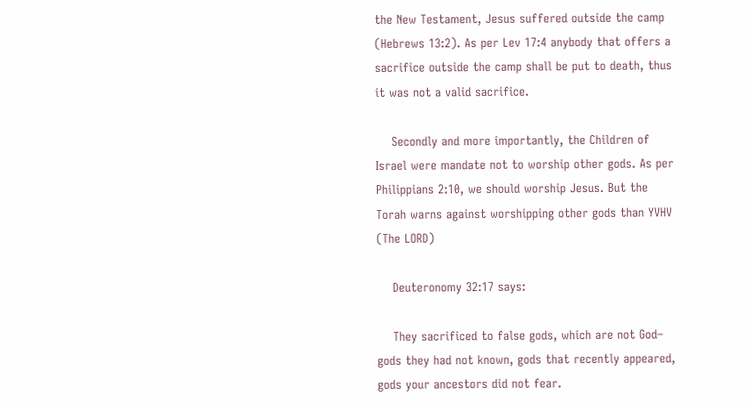the New Testament, Jesus suffered outside the camp (Hebrews 13:2). As per Lev 17:4 anybody that offers a sacrifice outside the camp shall be put to death, thus it was not a valid sacrifice.

    Secondly and more importantly, the Children of Israel were mandate not to worship other gods. As per Philippians 2:10, we should worship Jesus. But the Torah warns against worshipping other gods than YVHV (The LORD)

    Deuteronomy 32:17 says:

    They sacrificed to false gods, which are not God– gods they had not known, gods that recently appeared, gods your ancestors did not fear.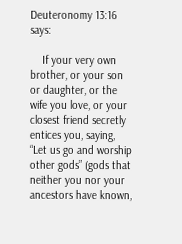Deuteronomy 13:16 says:

    If your very own brother, or your son or daughter, or the wife you love, or your closest friend secretly entices you, saying, “Let us go and worship other gods” (gods that neither you nor your ancestors have known,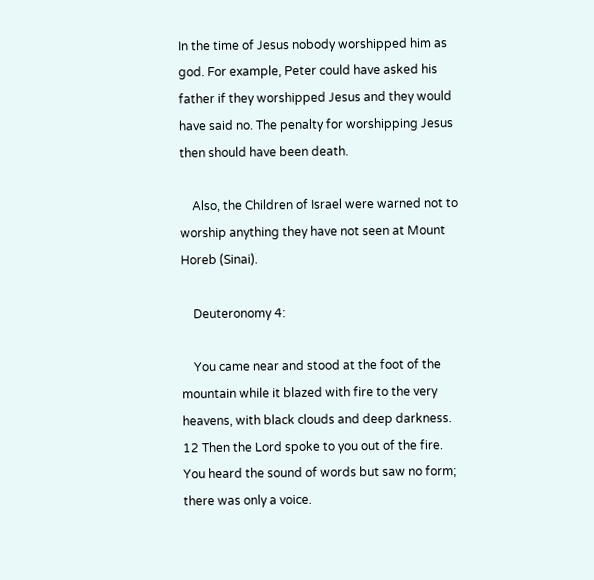In the time of Jesus nobody worshipped him as god. For example, Peter could have asked his father if they worshipped Jesus and they would have said no. The penalty for worshipping Jesus then should have been death.

    Also, the Children of Israel were warned not to worship anything they have not seen at Mount Horeb (Sinai).

    Deuteronomy 4:

    You came near and stood at the foot of the mountain while it blazed with fire to the very heavens, with black clouds and deep darkness. 12 Then the Lord spoke to you out of the fire. You heard the sound of words but saw no form; there was only a voice.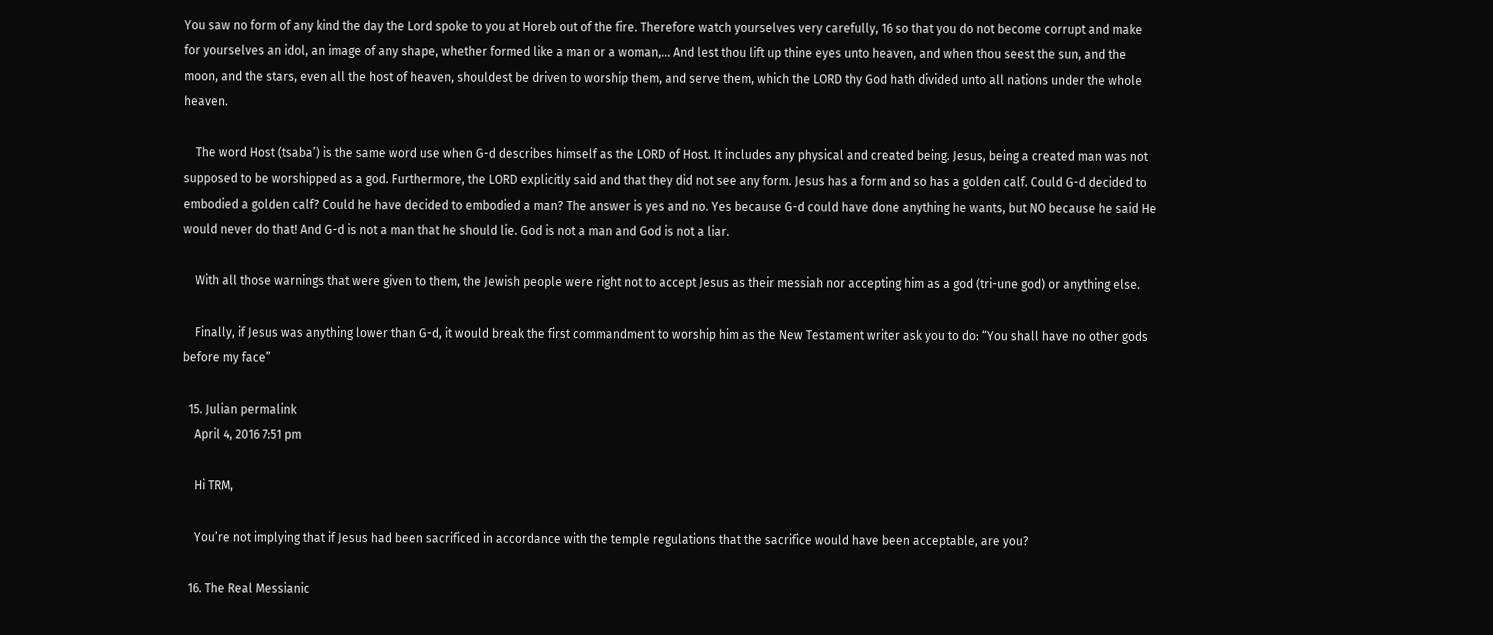You saw no form of any kind the day the Lord spoke to you at Horeb out of the fire. Therefore watch yourselves very carefully, 16 so that you do not become corrupt and make for yourselves an idol, an image of any shape, whether formed like a man or a woman,… And lest thou lift up thine eyes unto heaven, and when thou seest the sun, and the moon, and the stars, even all the host of heaven, shouldest be driven to worship them, and serve them, which the LORD thy God hath divided unto all nations under the whole heaven.

    The word Host (tsaba’) is the same word use when G-d describes himself as the LORD of Host. It includes any physical and created being. Jesus, being a created man was not supposed to be worshipped as a god. Furthermore, the LORD explicitly said and that they did not see any form. Jesus has a form and so has a golden calf. Could G-d decided to embodied a golden calf? Could he have decided to embodied a man? The answer is yes and no. Yes because G-d could have done anything he wants, but NO because he said He would never do that! And G-d is not a man that he should lie. God is not a man and God is not a liar.

    With all those warnings that were given to them, the Jewish people were right not to accept Jesus as their messiah nor accepting him as a god (tri-une god) or anything else.

    Finally, if Jesus was anything lower than G-d, it would break the first commandment to worship him as the New Testament writer ask you to do: “You shall have no other gods before my face”

  15. Julian permalink
    April 4, 2016 7:51 pm

    Hi TRM,

    You’re not implying that if Jesus had been sacrificed in accordance with the temple regulations that the sacrifice would have been acceptable, are you?

  16. The Real Messianic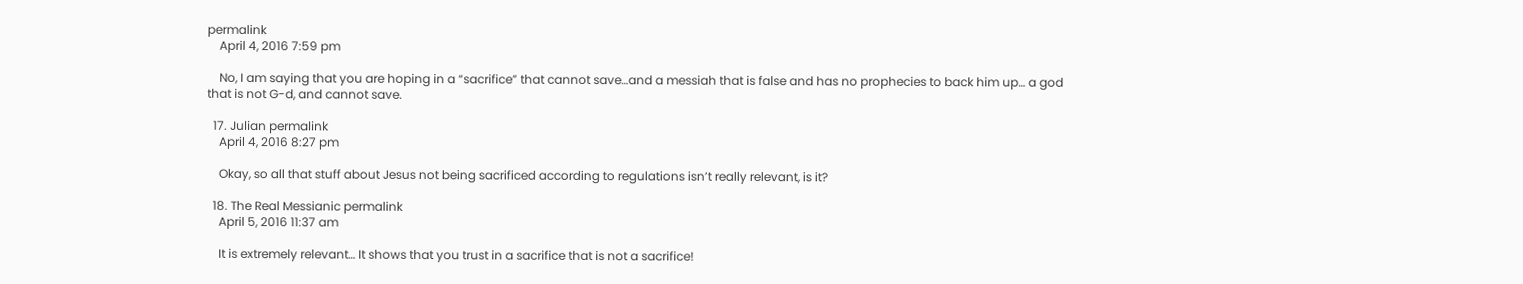permalink
    April 4, 2016 7:59 pm

    No, I am saying that you are hoping in a “sacrifice” that cannot save…and a messiah that is false and has no prophecies to back him up… a god that is not G-d, and cannot save.

  17. Julian permalink
    April 4, 2016 8:27 pm

    Okay, so all that stuff about Jesus not being sacrificed according to regulations isn’t really relevant, is it?

  18. The Real Messianic permalink
    April 5, 2016 11:37 am

    It is extremely relevant… It shows that you trust in a sacrifice that is not a sacrifice!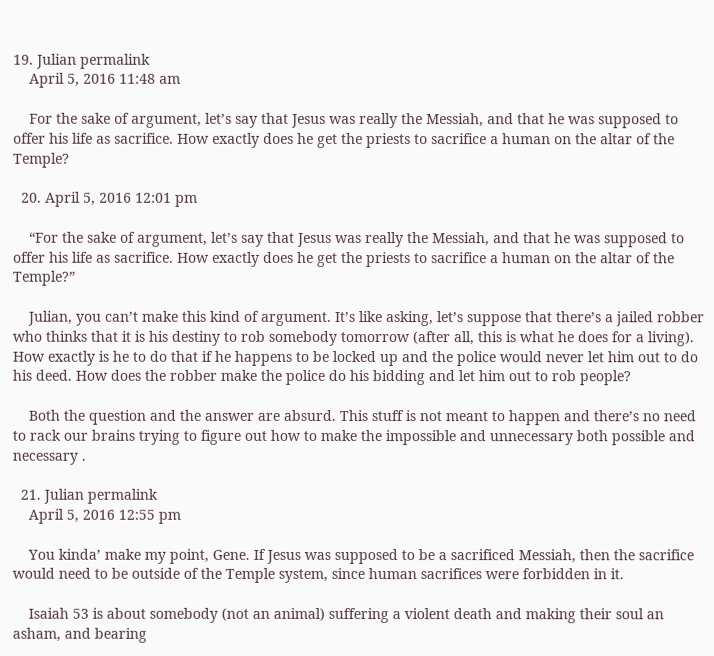19. Julian permalink
    April 5, 2016 11:48 am

    For the sake of argument, let’s say that Jesus was really the Messiah, and that he was supposed to offer his life as sacrifice. How exactly does he get the priests to sacrifice a human on the altar of the Temple?

  20. April 5, 2016 12:01 pm

    “For the sake of argument, let’s say that Jesus was really the Messiah, and that he was supposed to offer his life as sacrifice. How exactly does he get the priests to sacrifice a human on the altar of the Temple?”

    Julian, you can’t make this kind of argument. It’s like asking, let’s suppose that there’s a jailed robber who thinks that it is his destiny to rob somebody tomorrow (after all, this is what he does for a living). How exactly is he to do that if he happens to be locked up and the police would never let him out to do his deed. How does the robber make the police do his bidding and let him out to rob people?

    Both the question and the answer are absurd. This stuff is not meant to happen and there’s no need to rack our brains trying to figure out how to make the impossible and unnecessary both possible and necessary .

  21. Julian permalink
    April 5, 2016 12:55 pm

    You kinda’ make my point, Gene. If Jesus was supposed to be a sacrificed Messiah, then the sacrifice would need to be outside of the Temple system, since human sacrifices were forbidden in it.

    Isaiah 53 is about somebody (not an animal) suffering a violent death and making their soul an asham, and bearing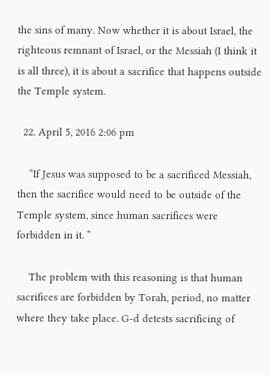the sins of many. Now whether it is about Israel, the righteous remnant of Israel, or the Messiah (I think it is all three), it is about a sacrifice that happens outside the Temple system.

  22. April 5, 2016 2:06 pm

    “If Jesus was supposed to be a sacrificed Messiah, then the sacrifice would need to be outside of the Temple system, since human sacrifices were forbidden in it. ”

    The problem with this reasoning is that human sacrifices are forbidden by Torah, period, no matter where they take place. G-d detests sacrificing of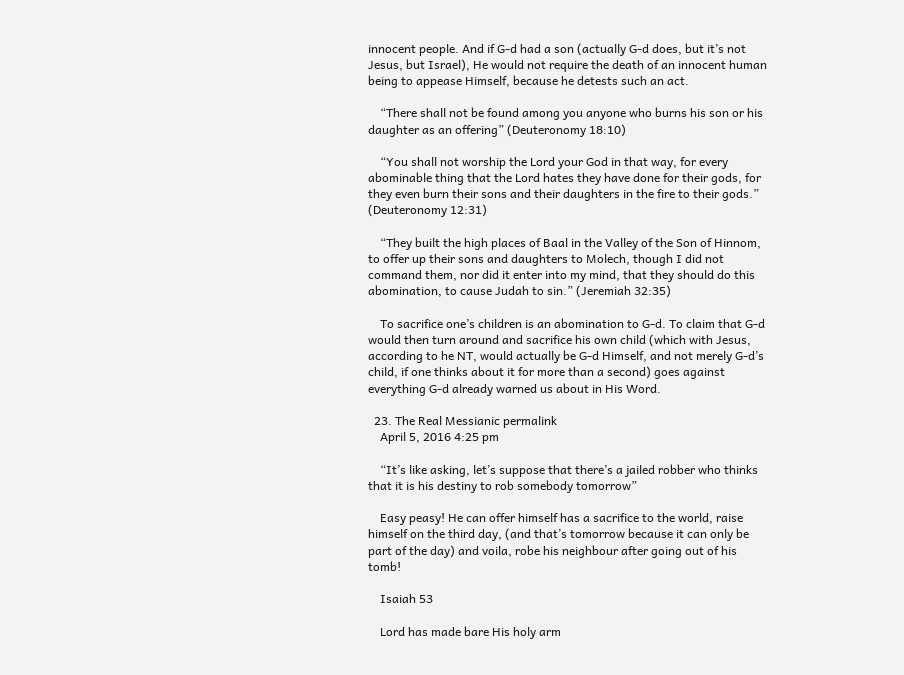innocent people. And if G-d had a son (actually G-d does, but it’s not Jesus, but Israel), He would not require the death of an innocent human being to appease Himself, because he detests such an act.

    “There shall not be found among you anyone who burns his son or his daughter as an offering” (Deuteronomy 18:10)

    “You shall not worship the Lord your God in that way, for every abominable thing that the Lord hates they have done for their gods, for they even burn their sons and their daughters in the fire to their gods.” (Deuteronomy 12:31)

    “They built the high places of Baal in the Valley of the Son of Hinnom, to offer up their sons and daughters to Molech, though I did not command them, nor did it enter into my mind, that they should do this abomination, to cause Judah to sin.” (Jeremiah 32:35)

    To sacrifice one’s children is an abomination to G-d. To claim that G-d would then turn around and sacrifice his own child (which with Jesus, according to he NT, would actually be G-d Himself, and not merely G-d’s child, if one thinks about it for more than a second) goes against everything G-d already warned us about in His Word.

  23. The Real Messianic permalink
    April 5, 2016 4:25 pm

    “It’s like asking, let’s suppose that there’s a jailed robber who thinks that it is his destiny to rob somebody tomorrow”

    Easy peasy! He can offer himself has a sacrifice to the world, raise himself on the third day, (and that’s tomorrow because it can only be part of the day) and voila, robe his neighbour after going out of his tomb!

    Isaiah 53

    Lord has made bare His holy arm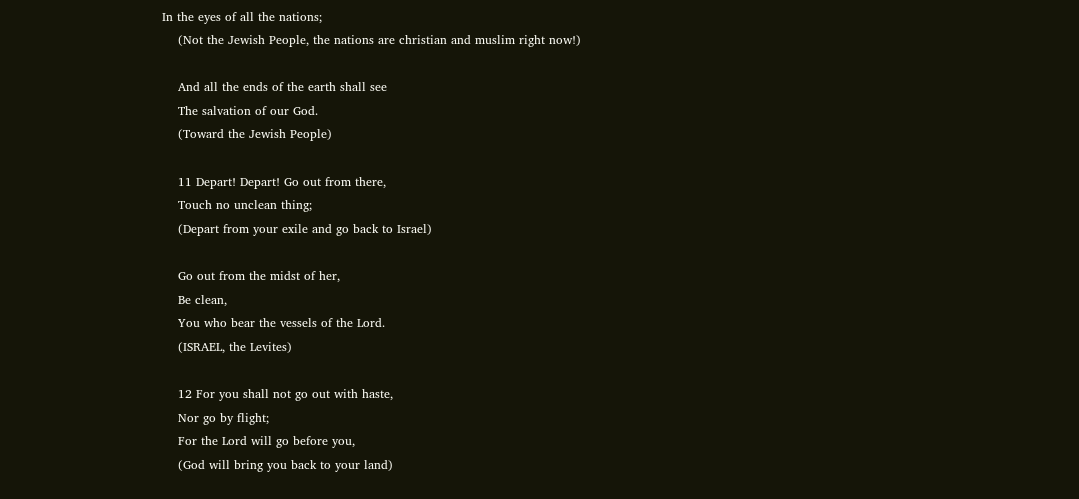In the eyes of all the nations;
    (Not the Jewish People, the nations are christian and muslim right now!)

    And all the ends of the earth shall see
    The salvation of our God.
    (Toward the Jewish People)

    11 Depart! Depart! Go out from there,
    Touch no unclean thing;
    (Depart from your exile and go back to Israel)

    Go out from the midst of her,
    Be clean,
    You who bear the vessels of the Lord.
    (ISRAEL, the Levites)

    12 For you shall not go out with haste,
    Nor go by flight;
    For the Lord will go before you,
    (God will bring you back to your land)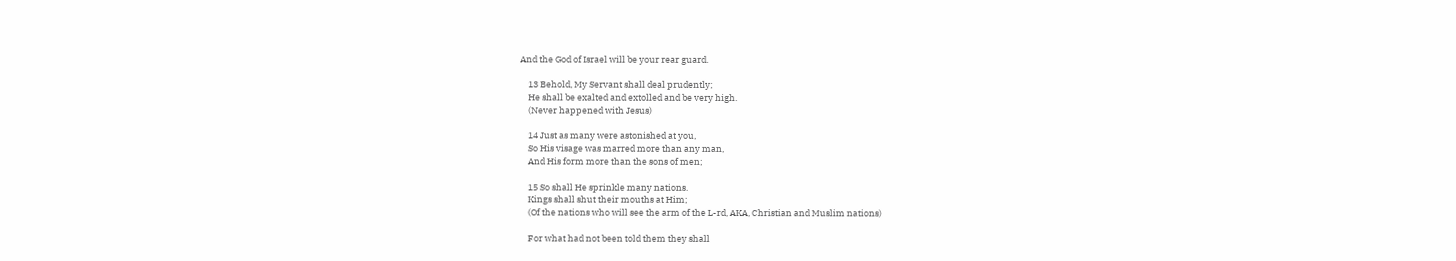And the God of Israel will be your rear guard.

    13 Behold, My Servant shall deal prudently;
    He shall be exalted and extolled and be very high.
    (Never happened with Jesus)

    14 Just as many were astonished at you,
    So His visage was marred more than any man,
    And His form more than the sons of men;

    15 So shall He sprinkle many nations.
    Kings shall shut their mouths at Him;
    (Of the nations who will see the arm of the L-rd, AKA, Christian and Muslim nations)

    For what had not been told them they shall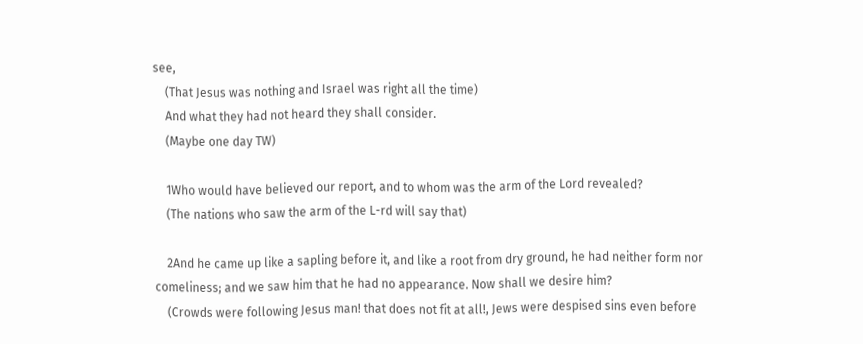see,
    (That Jesus was nothing and Israel was right all the time)
    And what they had not heard they shall consider.
    (Maybe one day TW)

    1Who would have believed our report, and to whom was the arm of the Lord revealed?
    (The nations who saw the arm of the L-rd will say that)

    2And he came up like a sapling before it, and like a root from dry ground, he had neither form nor comeliness; and we saw him that he had no appearance. Now shall we desire him?
    (Crowds were following Jesus man! that does not fit at all!, Jews were despised sins even before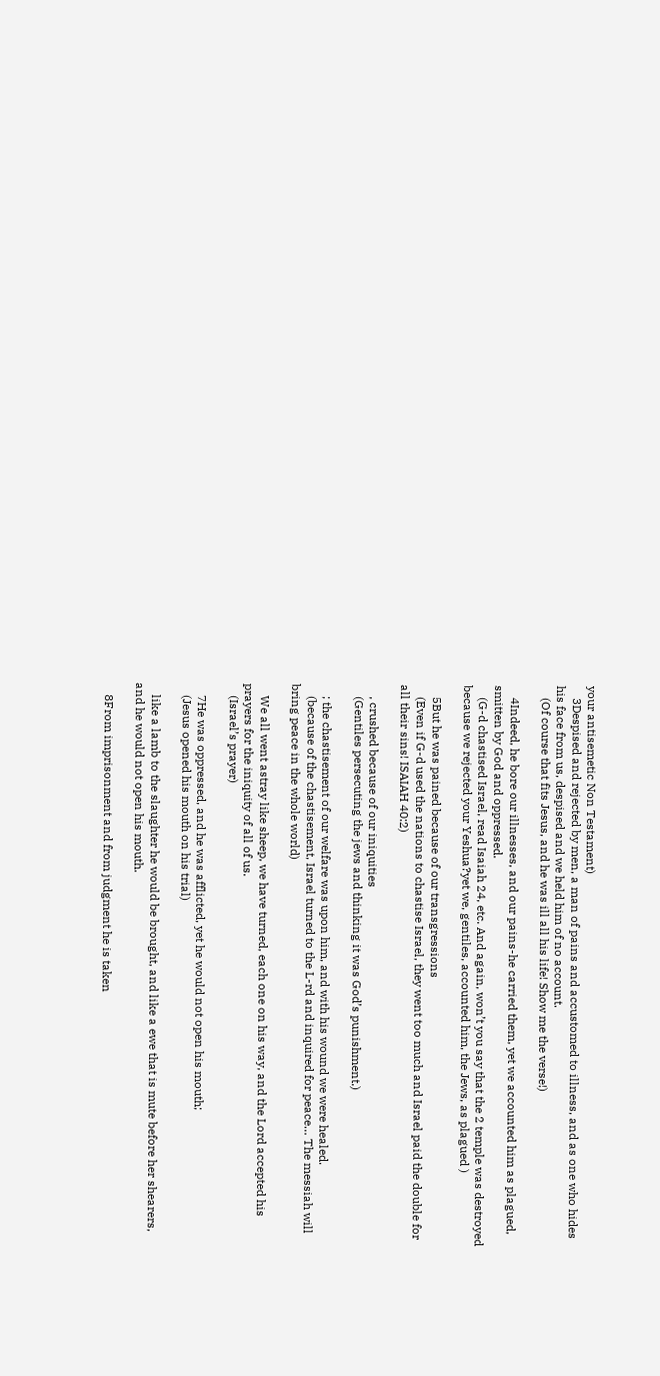your antisemetic Non Testament)
    3Despised and rejected by men, a man of pains and accustomed to illness, and as one who hides his face from us, despised and we held him of no account.
    (Of course that fits Jesus, and he was ill all his life! Show me the verse!)

    4Indeed, he bore our illnesses, and our pains-he carried them, yet we accounted him as plagued, smitten by God and oppressed.
    (G-d chastised Israel, read Isaiah 24, etc. And again, won’t you say that the 2 temple was destroyed because we rejected your Yeshua?yet we, gentiles, accounted him, the Jews, as plagued )

    5But he was pained because of our transgressions
    (Even if G-d used the nations to chastise Israel, they went too much and Israel paid the double for all their sins! ISAIAH 40:2)

    , crushed because of our iniquities
    (Gentiles persecuting the jews and thinking it was God’s punishment.)

    ; the chastisement of our welfare was upon him, and with his wound we were healed.
    (because of the chastisement, Israel turned to the L-rd and inquired for peace… The messiah will bring peace in the whole world)

    We all went astray like sheep, we have turned, each one on his way, and the Lord accepted his prayers for the iniquity of all of us.
    (Israel’s prayer)

    7He was oppressed, and he was afflicted, yet he would not open his mouth;
    (Jesus opened his mouth on his trial)

    like a lamb to the slaughter he would be brought, and like a ewe that is mute before her shearers, and he would not open his mouth.

    8From imprisonment and from judgment he is taken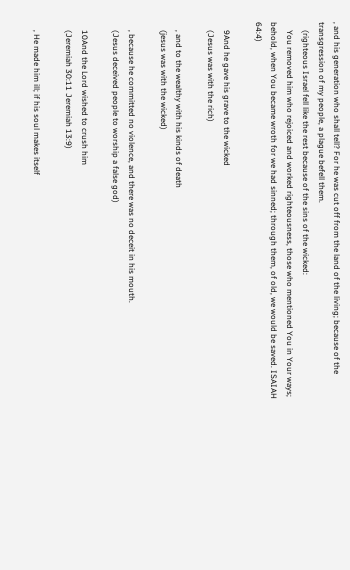, and his generation who shall tell? For he was cut off from the land of the living; because of the transgression of my people, a plague befell them.
    (righteous Israel fell like the rest because of the sins of the wicked:
    You removed him who rejoiced and worked righteousness, those who mentioned You in Your ways; behold, when You became wroth for we had sinned; through them, of old, we would be saved. ISAIAH 64:4)

    9And he gave his grave to the wicked
    (Jesus was with the rich)

    , and to the wealthy with his kinds of death
    (jesus was with the wicked)

    , because he committed no violence, and there was no deceit in his mouth.
    (Jesus deceived people to worship a false god)

    10And the Lord wished to crush him
    (Jeremiah 30:11 Jeremiah 13:9)

    , He made him ill; if his soul makes itself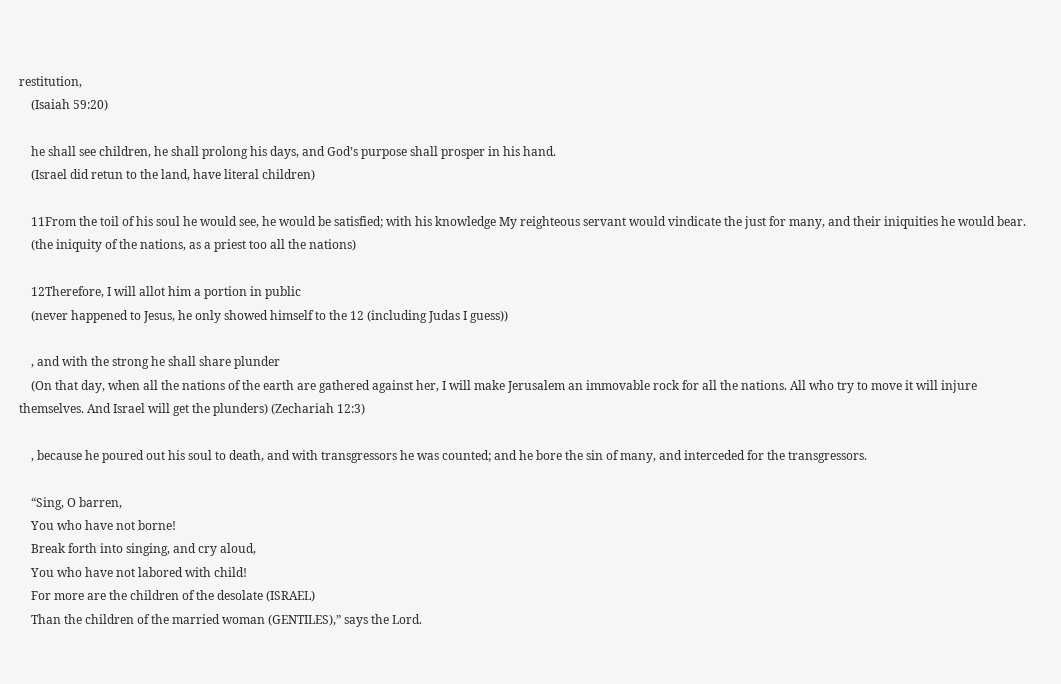restitution,
    (Isaiah 59:20)

    he shall see children, he shall prolong his days, and God’s purpose shall prosper in his hand.
    (Israel did retun to the land, have literal children)

    11From the toil of his soul he would see, he would be satisfied; with his knowledge My reighteous servant would vindicate the just for many, and their iniquities he would bear.
    (the iniquity of the nations, as a priest too all the nations)

    12Therefore, I will allot him a portion in public
    (never happened to Jesus, he only showed himself to the 12 (including Judas I guess))

    , and with the strong he shall share plunder
    (On that day, when all the nations of the earth are gathered against her, I will make Jerusalem an immovable rock for all the nations. All who try to move it will injure themselves. And Israel will get the plunders) (Zechariah 12:3)

    , because he poured out his soul to death, and with transgressors he was counted; and he bore the sin of many, and interceded for the transgressors.

    “Sing, O barren,
    You who have not borne!
    Break forth into singing, and cry aloud,
    You who have not labored with child!
    For more are the children of the desolate (ISRAEL)
    Than the children of the married woman (GENTILES),” says the Lord.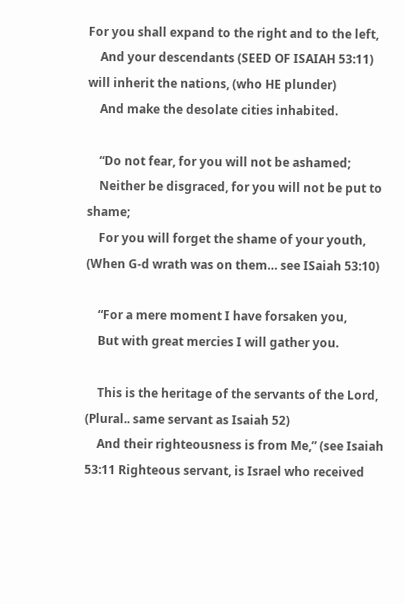For you shall expand to the right and to the left,
    And your descendants (SEED OF ISAIAH 53:11) will inherit the nations, (who HE plunder)
    And make the desolate cities inhabited.

    “Do not fear, for you will not be ashamed;
    Neither be disgraced, for you will not be put to shame;
    For you will forget the shame of your youth, (When G-d wrath was on them… see ISaiah 53:10)

    “For a mere moment I have forsaken you,
    But with great mercies I will gather you.

    This is the heritage of the servants of the Lord, (Plural.. same servant as Isaiah 52)
    And their righteousness is from Me,” (see Isaiah 53:11 Righteous servant, is Israel who received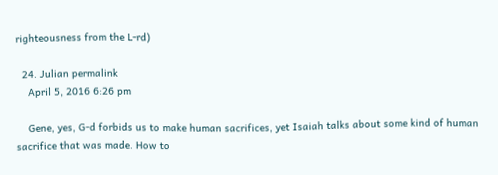righteousness from the L-rd)

  24. Julian permalink
    April 5, 2016 6:26 pm

    Gene, yes, G-d forbids us to make human sacrifices, yet Isaiah talks about some kind of human sacrifice that was made. How to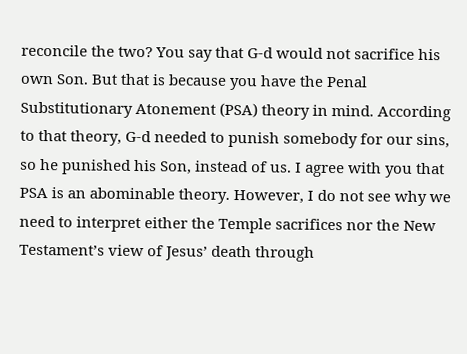reconcile the two? You say that G-d would not sacrifice his own Son. But that is because you have the Penal Substitutionary Atonement (PSA) theory in mind. According to that theory, G-d needed to punish somebody for our sins, so he punished his Son, instead of us. I agree with you that PSA is an abominable theory. However, I do not see why we need to interpret either the Temple sacrifices nor the New Testament’s view of Jesus’ death through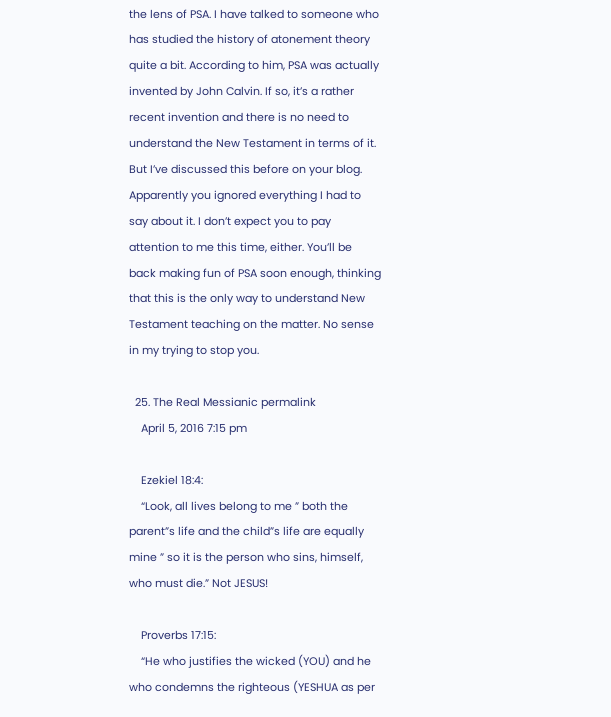the lens of PSA. I have talked to someone who has studied the history of atonement theory quite a bit. According to him, PSA was actually invented by John Calvin. If so, it’s a rather recent invention and there is no need to understand the New Testament in terms of it. But I’ve discussed this before on your blog. Apparently you ignored everything I had to say about it. I don’t expect you to pay attention to me this time, either. You’ll be back making fun of PSA soon enough, thinking that this is the only way to understand New Testament teaching on the matter. No sense in my trying to stop you.

  25. The Real Messianic permalink
    April 5, 2016 7:15 pm

    Ezekiel 18:4:
    “Look, all lives belong to me ” both the parent”s life and the child”s life are equally mine ” so it is the person who sins, himself, who must die.” Not JESUS!

    Proverbs 17:15:
    “He who justifies the wicked (YOU) and he who condemns the righteous (YESHUA as per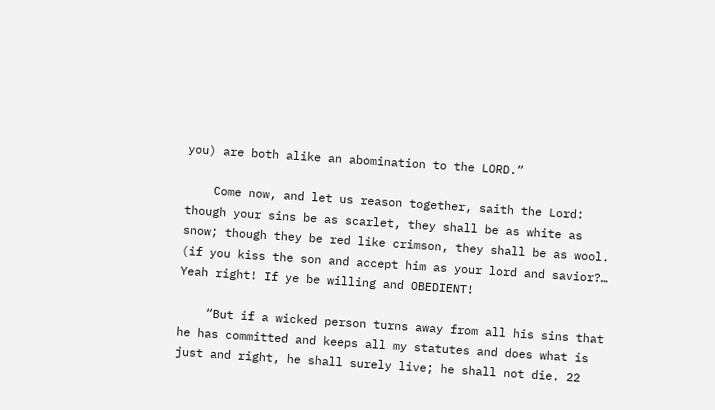you) are both alike an abomination to the LORD.”

    Come now, and let us reason together, saith the Lord: though your sins be as scarlet, they shall be as white as snow; though they be red like crimson, they shall be as wool. (if you kiss the son and accept him as your lord and savior?… Yeah right! If ye be willing and OBEDIENT!

    “But if a wicked person turns away from all his sins that he has committed and keeps all my statutes and does what is just and right, he shall surely live; he shall not die. 22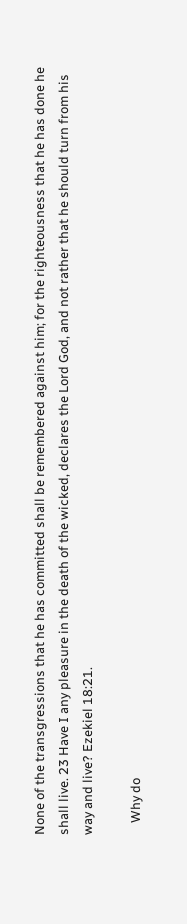None of the transgressions that he has committed shall be remembered against him; for the righteousness that he has done he shall live. 23 Have I any pleasure in the death of the wicked, declares the Lord God, and not rather that he should turn from his way and live? Ezekiel 18:21.

    Why do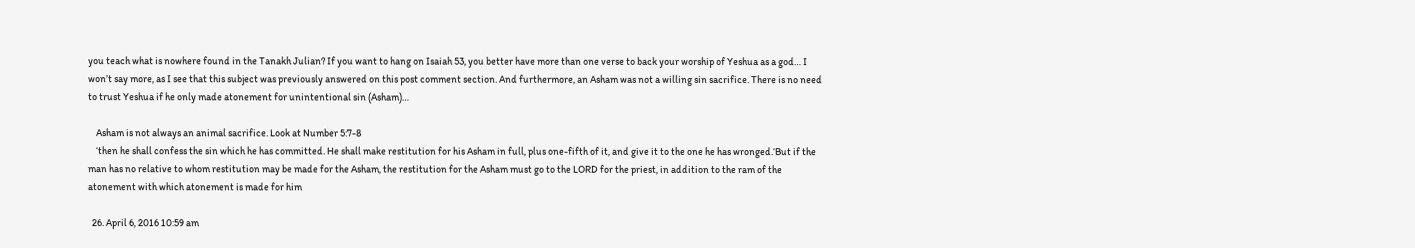you teach what is nowhere found in the Tanakh Julian? If you want to hang on Isaiah 53, you better have more than one verse to back your worship of Yeshua as a god… I won’t say more, as I see that this subject was previously answered on this post comment section. And furthermore, an Asham was not a willing sin sacrifice. There is no need to trust Yeshua if he only made atonement for unintentional sin (Asham)…

    Asham is not always an animal sacrifice. Look at Number 5:7-8
    ‘then he shall confess the sin which he has committed. He shall make restitution for his Asham in full, plus one-fifth of it, and give it to the one he has wronged.‘But if the man has no relative to whom restitution may be made for the Asham, the restitution for the Asham must go to the LORD for the priest, in addition to the ram of the atonement with which atonement is made for him

  26. April 6, 2016 10:59 am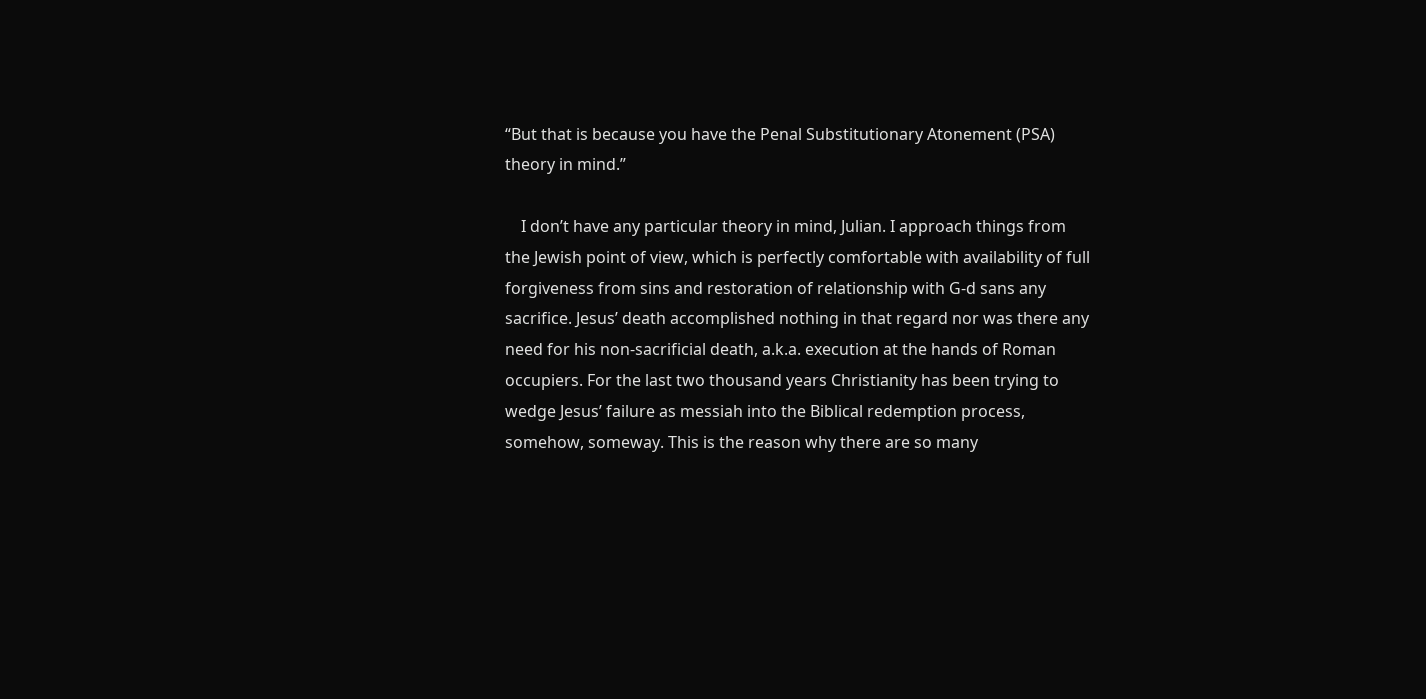“But that is because you have the Penal Substitutionary Atonement (PSA) theory in mind.”

    I don’t have any particular theory in mind, Julian. I approach things from the Jewish point of view, which is perfectly comfortable with availability of full forgiveness from sins and restoration of relationship with G-d sans any sacrifice. Jesus’ death accomplished nothing in that regard nor was there any need for his non-sacrificial death, a.k.a. execution at the hands of Roman occupiers. For the last two thousand years Christianity has been trying to wedge Jesus’ failure as messiah into the Biblical redemption process, somehow, someway. This is the reason why there are so many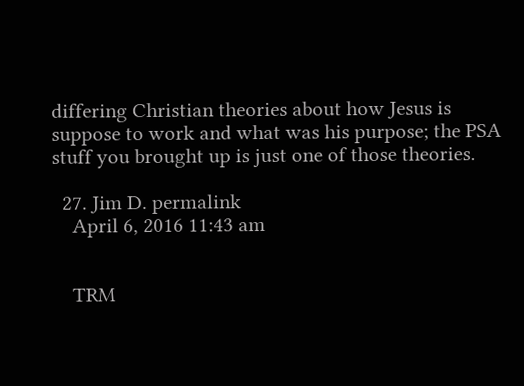differing Christian theories about how Jesus is suppose to work and what was his purpose; the PSA stuff you brought up is just one of those theories.

  27. Jim D. permalink
    April 6, 2016 11:43 am


    TRM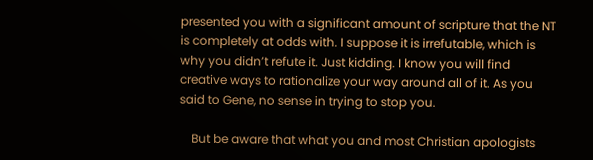presented you with a significant amount of scripture that the NT is completely at odds with. I suppose it is irrefutable, which is why you didn’t refute it. Just kidding. I know you will find creative ways to rationalize your way around all of it. As you said to Gene, no sense in trying to stop you.

    But be aware that what you and most Christian apologists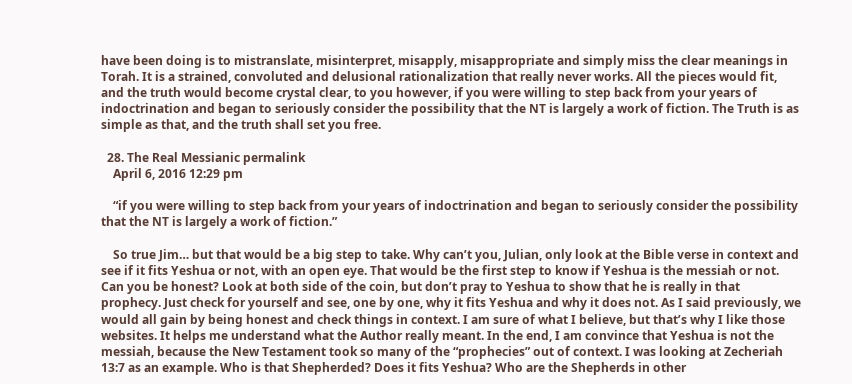have been doing is to mistranslate, misinterpret, misapply, misappropriate and simply miss the clear meanings in Torah. It is a strained, convoluted and delusional rationalization that really never works. All the pieces would fit, and the truth would become crystal clear, to you however, if you were willing to step back from your years of indoctrination and began to seriously consider the possibility that the NT is largely a work of fiction. The Truth is as simple as that, and the truth shall set you free.

  28. The Real Messianic permalink
    April 6, 2016 12:29 pm

    “if you were willing to step back from your years of indoctrination and began to seriously consider the possibility that the NT is largely a work of fiction.”

    So true Jim… but that would be a big step to take. Why can’t you, Julian, only look at the Bible verse in context and see if it fits Yeshua or not, with an open eye. That would be the first step to know if Yeshua is the messiah or not. Can you be honest? Look at both side of the coin, but don’t pray to Yeshua to show that he is really in that prophecy. Just check for yourself and see, one by one, why it fits Yeshua and why it does not. As I said previously, we would all gain by being honest and check things in context. I am sure of what I believe, but that’s why I like those websites. It helps me understand what the Author really meant. In the end, I am convince that Yeshua is not the messiah, because the New Testament took so many of the “prophecies” out of context. I was looking at Zecheriah 13:7 as an example. Who is that Shepherded? Does it fits Yeshua? Who are the Shepherds in other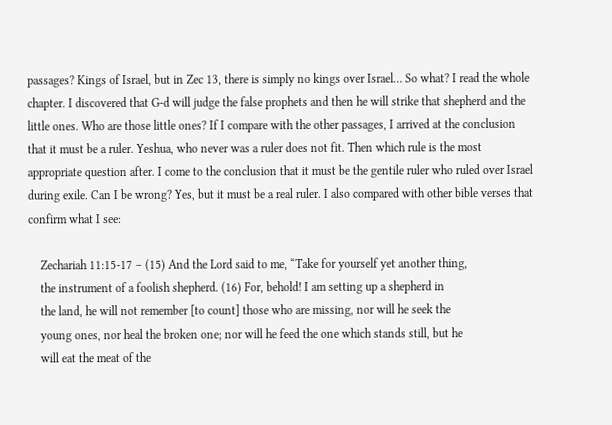passages? Kings of Israel, but in Zec 13, there is simply no kings over Israel… So what? I read the whole chapter. I discovered that G-d will judge the false prophets and then he will strike that shepherd and the little ones. Who are those little ones? If I compare with the other passages, I arrived at the conclusion that it must be a ruler. Yeshua, who never was a ruler does not fit. Then which rule is the most appropriate question after. I come to the conclusion that it must be the gentile ruler who ruled over Israel during exile. Can I be wrong? Yes, but it must be a real ruler. I also compared with other bible verses that confirm what I see:

    Zechariah 11:15-17 – (15) And the Lord said to me, “Take for yourself yet another thing,
    the instrument of a foolish shepherd. (16) For, behold! I am setting up a shepherd in
    the land, he will not remember [to count] those who are missing, nor will he seek the
    young ones, nor heal the broken one; nor will he feed the one which stands still, but he
    will eat the meat of the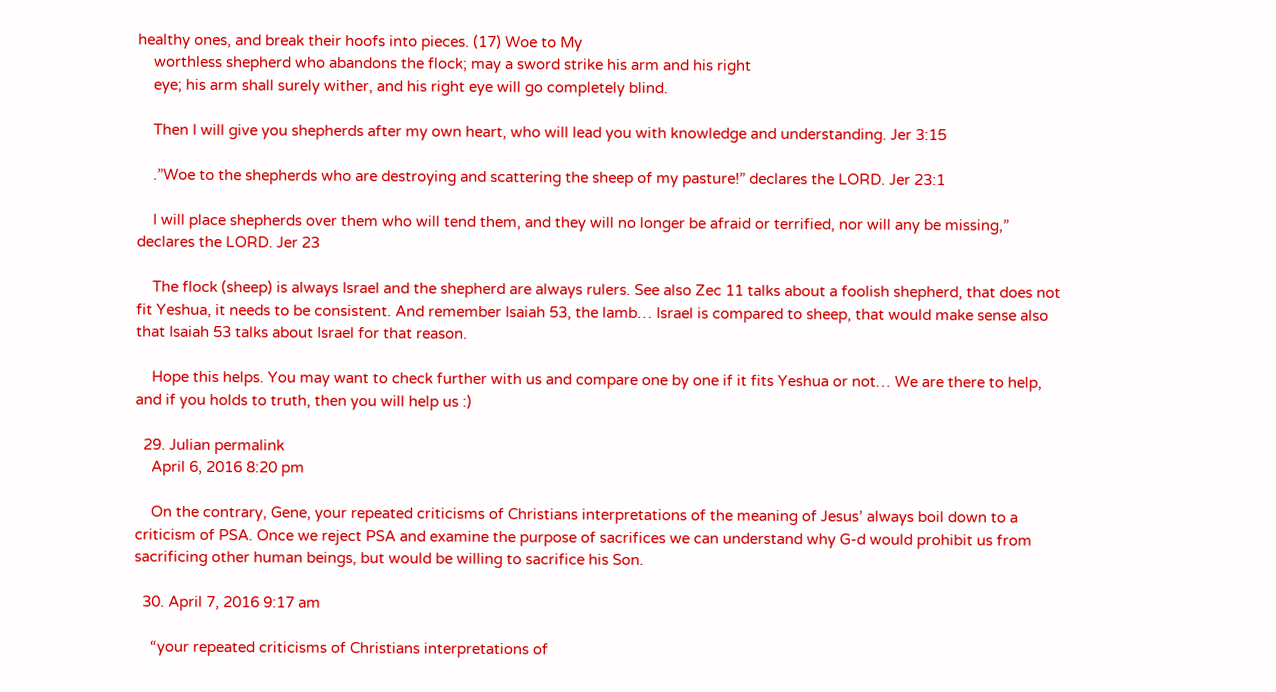healthy ones, and break their hoofs into pieces. (17) Woe to My
    worthless shepherd who abandons the flock; may a sword strike his arm and his right
    eye; his arm shall surely wither, and his right eye will go completely blind.

    Then I will give you shepherds after my own heart, who will lead you with knowledge and understanding. Jer 3:15

    .”Woe to the shepherds who are destroying and scattering the sheep of my pasture!” declares the LORD. Jer 23:1

    I will place shepherds over them who will tend them, and they will no longer be afraid or terrified, nor will any be missing,” declares the LORD. Jer 23

    The flock (sheep) is always Israel and the shepherd are always rulers. See also Zec 11 talks about a foolish shepherd, that does not fit Yeshua, it needs to be consistent. And remember Isaiah 53, the lamb… Israel is compared to sheep, that would make sense also that Isaiah 53 talks about Israel for that reason.

    Hope this helps. You may want to check further with us and compare one by one if it fits Yeshua or not… We are there to help, and if you holds to truth, then you will help us :)

  29. Julian permalink
    April 6, 2016 8:20 pm

    On the contrary, Gene, your repeated criticisms of Christians interpretations of the meaning of Jesus’ always boil down to a criticism of PSA. Once we reject PSA and examine the purpose of sacrifices we can understand why G-d would prohibit us from sacrificing other human beings, but would be willing to sacrifice his Son.

  30. April 7, 2016 9:17 am

    “your repeated criticisms of Christians interpretations of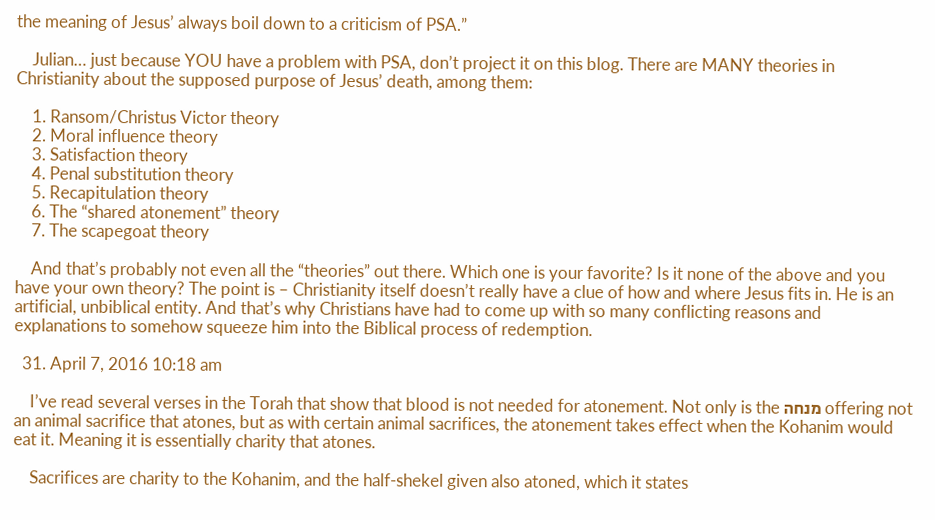the meaning of Jesus’ always boil down to a criticism of PSA.”

    Julian… just because YOU have a problem with PSA, don’t project it on this blog. There are MANY theories in Christianity about the supposed purpose of Jesus’ death, among them:

    1. Ransom/Christus Victor theory
    2. Moral influence theory
    3. Satisfaction theory
    4. Penal substitution theory
    5. Recapitulation theory
    6. The “shared atonement” theory
    7. The scapegoat theory

    And that’s probably not even all the “theories” out there. Which one is your favorite? Is it none of the above and you have your own theory? The point is – Christianity itself doesn’t really have a clue of how and where Jesus fits in. He is an artificial, unbiblical entity. And that’s why Christians have had to come up with so many conflicting reasons and explanations to somehow squeeze him into the Biblical process of redemption.

  31. April 7, 2016 10:18 am

    I’ve read several verses in the Torah that show that blood is not needed for atonement. Not only is the מנחה offering not an animal sacrifice that atones, but as with certain animal sacrifices, the atonement takes effect when the Kohanim would eat it. Meaning it is essentially charity that atones.

    Sacrifices are charity to the Kohanim, and the half-shekel given also atoned, which it states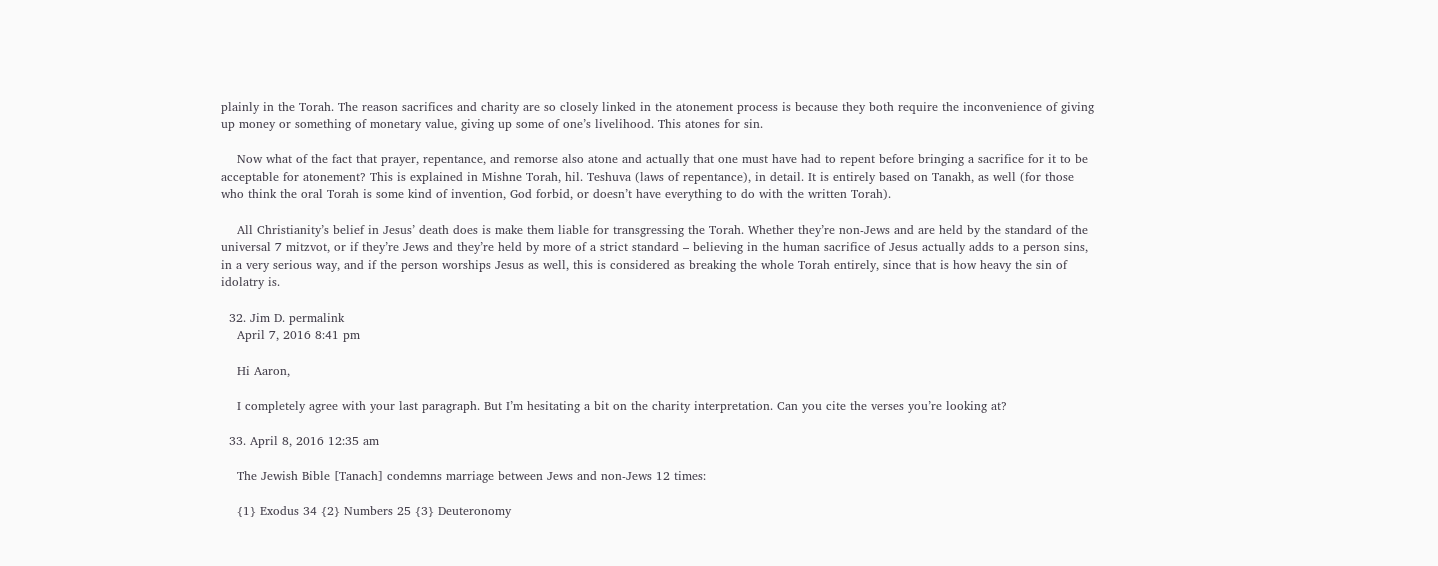plainly in the Torah. The reason sacrifices and charity are so closely linked in the atonement process is because they both require the inconvenience of giving up money or something of monetary value, giving up some of one’s livelihood. This atones for sin.

    Now what of the fact that prayer, repentance, and remorse also atone and actually that one must have had to repent before bringing a sacrifice for it to be acceptable for atonement? This is explained in Mishne Torah, hil. Teshuva (laws of repentance), in detail. It is entirely based on Tanakh, as well (for those who think the oral Torah is some kind of invention, God forbid, or doesn’t have everything to do with the written Torah).

    All Christianity’s belief in Jesus’ death does is make them liable for transgressing the Torah. Whether they’re non-Jews and are held by the standard of the universal 7 mitzvot, or if they’re Jews and they’re held by more of a strict standard – believing in the human sacrifice of Jesus actually adds to a person sins, in a very serious way, and if the person worships Jesus as well, this is considered as breaking the whole Torah entirely, since that is how heavy the sin of idolatry is.

  32. Jim D. permalink
    April 7, 2016 8:41 pm

    Hi Aaron,

    I completely agree with your last paragraph. But I’m hesitating a bit on the charity interpretation. Can you cite the verses you’re looking at?

  33. April 8, 2016 12:35 am

    The Jewish Bible [Tanach] condemns marriage between Jews and non-Jews 12 times:

    {1} Exodus 34 {2} Numbers 25 {3} Deuteronomy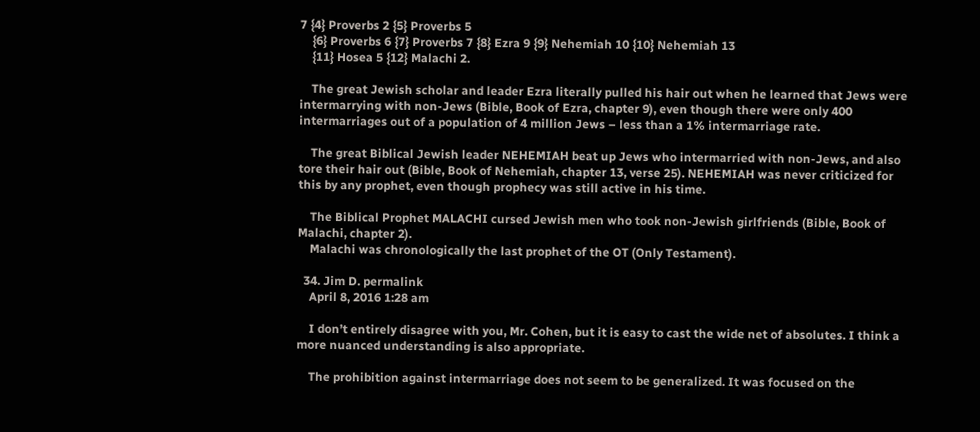7 {4} Proverbs 2 {5} Proverbs 5
    {6} Proverbs 6 {7} Proverbs 7 {8} Ezra 9 {9} Nehemiah 10 {10} Nehemiah 13
    {11} Hosea 5 {12} Malachi 2.

    The great Jewish scholar and leader Ezra literally pulled his hair out when he learned that Jews were intermarrying with non-Jews (Bible, Book of Ezra, chapter 9), even though there were only 400 intermarriages out of a population of 4 million Jews – less than a 1% intermarriage rate.

    The great Biblical Jewish leader NEHEMIAH beat up Jews who intermarried with non-Jews, and also tore their hair out (Bible, Book of Nehemiah, chapter 13, verse 25). NEHEMIAH was never criticized for this by any prophet, even though prophecy was still active in his time.

    The Biblical Prophet MALACHI cursed Jewish men who took non-Jewish girlfriends (Bible, Book of Malachi, chapter 2).
    Malachi was chronologically the last prophet of the OT (Only Testament).

  34. Jim D. permalink
    April 8, 2016 1:28 am

    I don’t entirely disagree with you, Mr. Cohen, but it is easy to cast the wide net of absolutes. I think a more nuanced understanding is also appropriate.

    The prohibition against intermarriage does not seem to be generalized. It was focused on the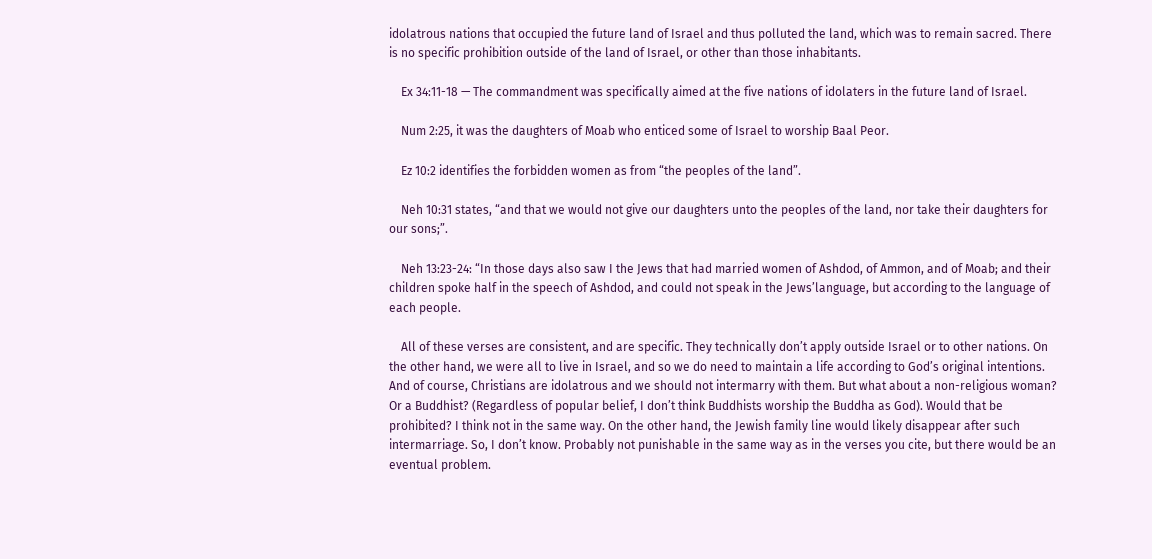idolatrous nations that occupied the future land of Israel and thus polluted the land, which was to remain sacred. There is no specific prohibition outside of the land of Israel, or other than those inhabitants.

    Ex 34:11-18 — The commandment was specifically aimed at the five nations of idolaters in the future land of Israel.

    Num 2:25, it was the daughters of Moab who enticed some of Israel to worship Baal Peor.

    Ez 10:2 identifies the forbidden women as from “the peoples of the land”.

    Neh 10:31 states, “and that we would not give our daughters unto the peoples of the land, nor take their daughters for our sons;”.

    Neh 13:23-24: “In those days also saw I the Jews that had married women of Ashdod, of Ammon, and of Moab; and their children spoke half in the speech of Ashdod, and could not speak in the Jews’language, but according to the language of each people.

    All of these verses are consistent, and are specific. They technically don’t apply outside Israel or to other nations. On the other hand, we were all to live in Israel, and so we do need to maintain a life according to God’s original intentions. And of course, Christians are idolatrous and we should not intermarry with them. But what about a non-religious woman? Or a Buddhist? (Regardless of popular belief, I don’t think Buddhists worship the Buddha as God). Would that be prohibited? I think not in the same way. On the other hand, the Jewish family line would likely disappear after such intermarriage. So, I don’t know. Probably not punishable in the same way as in the verses you cite, but there would be an eventual problem.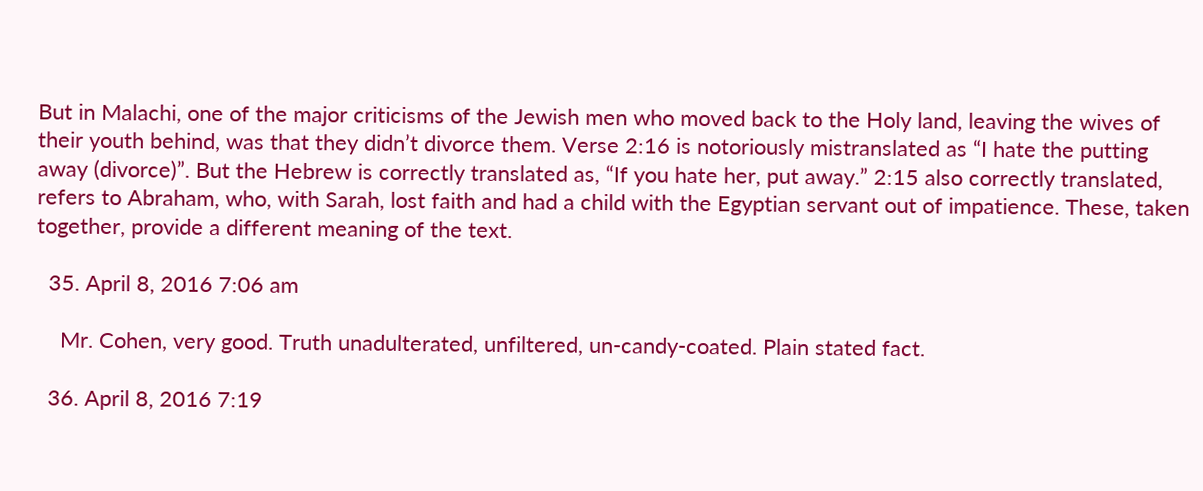But in Malachi, one of the major criticisms of the Jewish men who moved back to the Holy land, leaving the wives of their youth behind, was that they didn’t divorce them. Verse 2:16 is notoriously mistranslated as “I hate the putting away (divorce)”. But the Hebrew is correctly translated as, “If you hate her, put away.” 2:15 also correctly translated, refers to Abraham, who, with Sarah, lost faith and had a child with the Egyptian servant out of impatience. These, taken together, provide a different meaning of the text.

  35. April 8, 2016 7:06 am

    Mr. Cohen, very good. Truth unadulterated, unfiltered, un-candy-coated. Plain stated fact.

  36. April 8, 2016 7:19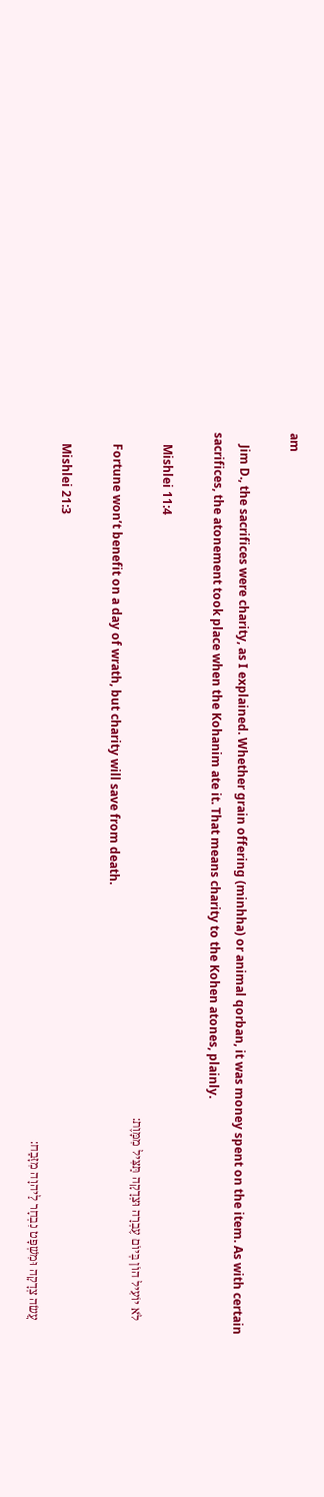am

    Jim D., the sacrifices were charity, as I explained. Whether grain offering (minhha) or animal qorban, it was money spent on the item. As with certain sacrifices, the atonement took place when the Kohanim ate it. That means charity to the Kohen atones, plainly.

    Mishlei 11:4
    לֹא יוֹעִיל הוֹן בְּיוֹם עֶבְרָה וּצְדָקָה תַּצִּיל מִמָּוֶת:
    Fortune won’t benefit on a day of wrath, but charity will save from death.

    Mishlei 21:3
    עֲשׂה צְדָקָה וּמִשְׁפָּט נִבְחָר לַיהוָה מִזָּבַח: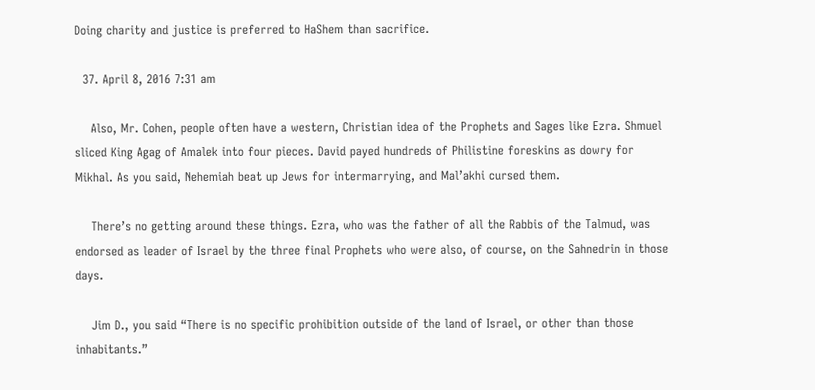Doing charity and justice is preferred to HaShem than sacrifice.

  37. April 8, 2016 7:31 am

    Also, Mr. Cohen, people often have a western, Christian idea of the Prophets and Sages like Ezra. Shmuel sliced King Agag of Amalek into four pieces. David payed hundreds of Philistine foreskins as dowry for Mikhal. As you said, Nehemiah beat up Jews for intermarrying, and Mal’akhi cursed them.

    There’s no getting around these things. Ezra, who was the father of all the Rabbis of the Talmud, was endorsed as leader of Israel by the three final Prophets who were also, of course, on the Sahnedrin in those days.

    Jim D., you said “There is no specific prohibition outside of the land of Israel, or other than those inhabitants.”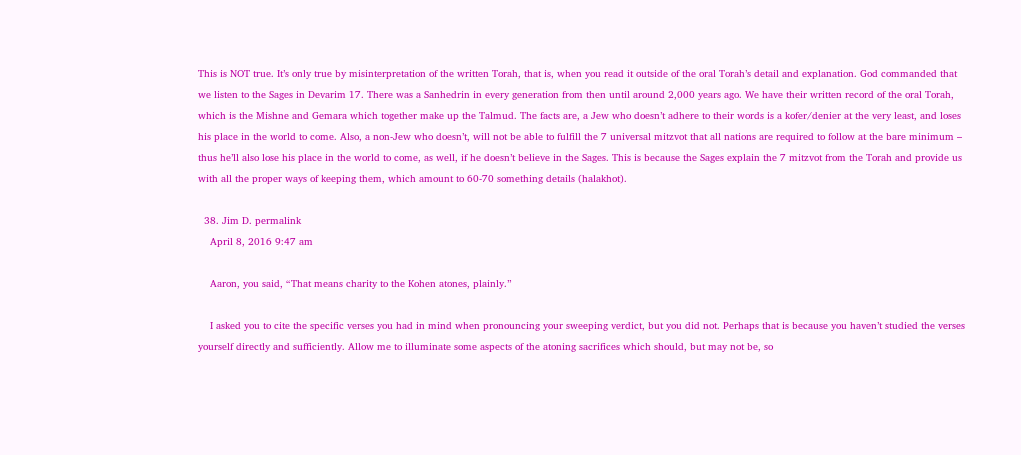This is NOT true. It’s only true by misinterpretation of the written Torah, that is, when you read it outside of the oral Torah’s detail and explanation. God commanded that we listen to the Sages in Devarim 17. There was a Sanhedrin in every generation from then until around 2,000 years ago. We have their written record of the oral Torah, which is the Mishne and Gemara which together make up the Talmud. The facts are, a Jew who doesn’t adhere to their words is a kofer/denier at the very least, and loses his place in the world to come. Also, a non-Jew who doesn’t, will not be able to fulfill the 7 universal mitzvot that all nations are required to follow at the bare minimum – thus he’ll also lose his place in the world to come, as well, if he doesn’t believe in the Sages. This is because the Sages explain the 7 mitzvot from the Torah and provide us with all the proper ways of keeping them, which amount to 60-70 something details (halakhot).

  38. Jim D. permalink
    April 8, 2016 9:47 am

    Aaron, you said, “That means charity to the Kohen atones, plainly.”

    I asked you to cite the specific verses you had in mind when pronouncing your sweeping verdict, but you did not. Perhaps that is because you haven’t studied the verses yourself directly and sufficiently. Allow me to illuminate some aspects of the atoning sacrifices which should, but may not be, so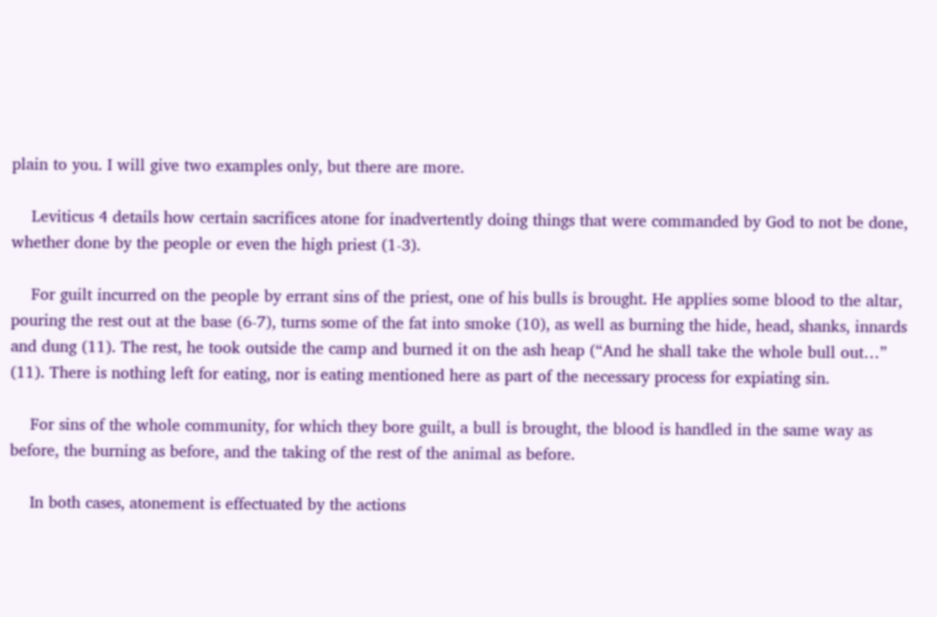plain to you. I will give two examples only, but there are more.

    Leviticus 4 details how certain sacrifices atone for inadvertently doing things that were commanded by God to not be done, whether done by the people or even the high priest (1-3).

    For guilt incurred on the people by errant sins of the priest, one of his bulls is brought. He applies some blood to the altar, pouring the rest out at the base (6-7), turns some of the fat into smoke (10), as well as burning the hide, head, shanks, innards and dung (11). The rest, he took outside the camp and burned it on the ash heap (“And he shall take the whole bull out…” (11). There is nothing left for eating, nor is eating mentioned here as part of the necessary process for expiating sin.

    For sins of the whole community, for which they bore guilt, a bull is brought, the blood is handled in the same way as before, the burning as before, and the taking of the rest of the animal as before.

    In both cases, atonement is effectuated by the actions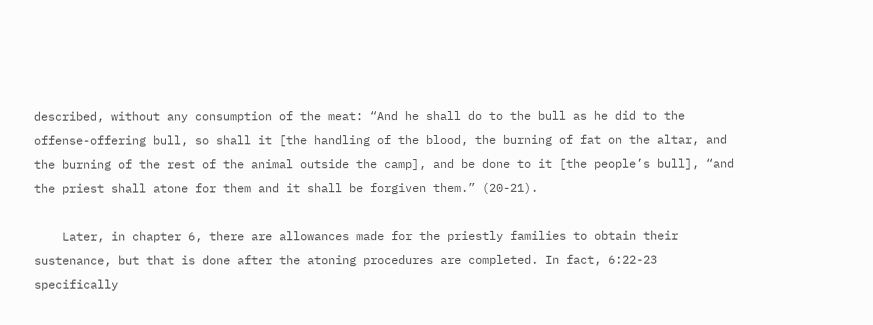described, without any consumption of the meat: “And he shall do to the bull as he did to the offense-offering bull, so shall it [the handling of the blood, the burning of fat on the altar, and the burning of the rest of the animal outside the camp], and be done to it [the people’s bull], “and the priest shall atone for them and it shall be forgiven them.” (20-21).

    Later, in chapter 6, there are allowances made for the priestly families to obtain their sustenance, but that is done after the atoning procedures are completed. In fact, 6:22-23 specifically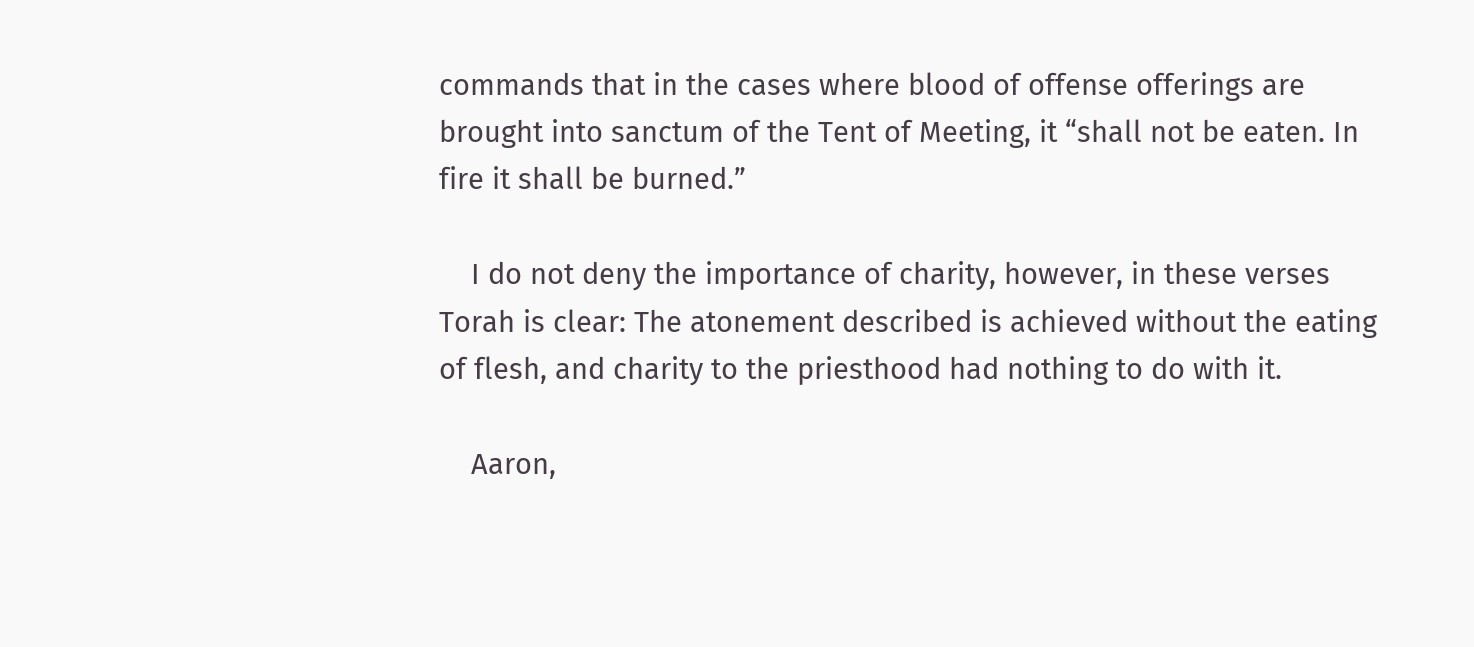commands that in the cases where blood of offense offerings are brought into sanctum of the Tent of Meeting, it “shall not be eaten. In fire it shall be burned.”

    I do not deny the importance of charity, however, in these verses Torah is clear: The atonement described is achieved without the eating of flesh, and charity to the priesthood had nothing to do with it.

    Aaron,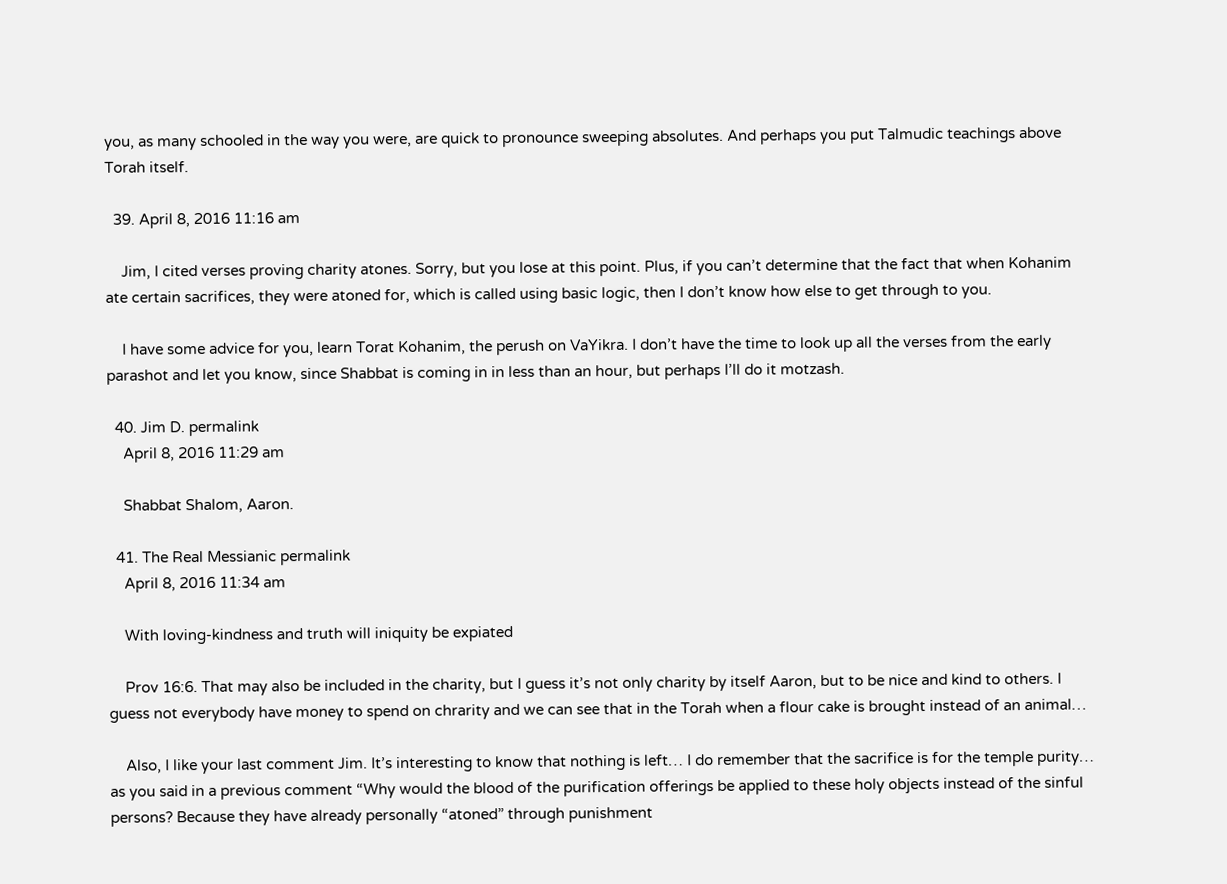you, as many schooled in the way you were, are quick to pronounce sweeping absolutes. And perhaps you put Talmudic teachings above Torah itself.

  39. April 8, 2016 11:16 am

    Jim, I cited verses proving charity atones. Sorry, but you lose at this point. Plus, if you can’t determine that the fact that when Kohanim ate certain sacrifices, they were atoned for, which is called using basic logic, then I don’t know how else to get through to you.

    I have some advice for you, learn Torat Kohanim, the perush on VaYikra. I don’t have the time to look up all the verses from the early parashot and let you know, since Shabbat is coming in in less than an hour, but perhaps I’ll do it motzash.

  40. Jim D. permalink
    April 8, 2016 11:29 am

    Shabbat Shalom, Aaron.

  41. The Real Messianic permalink
    April 8, 2016 11:34 am

    With loving-kindness and truth will iniquity be expiated

    Prov 16:6. That may also be included in the charity, but I guess it’s not only charity by itself Aaron, but to be nice and kind to others. I guess not everybody have money to spend on chrarity and we can see that in the Torah when a flour cake is brought instead of an animal…

    Also, I like your last comment Jim. It’s interesting to know that nothing is left… I do remember that the sacrifice is for the temple purity… as you said in a previous comment “Why would the blood of the purification offerings be applied to these holy objects instead of the sinful persons? Because they have already personally “atoned” through punishment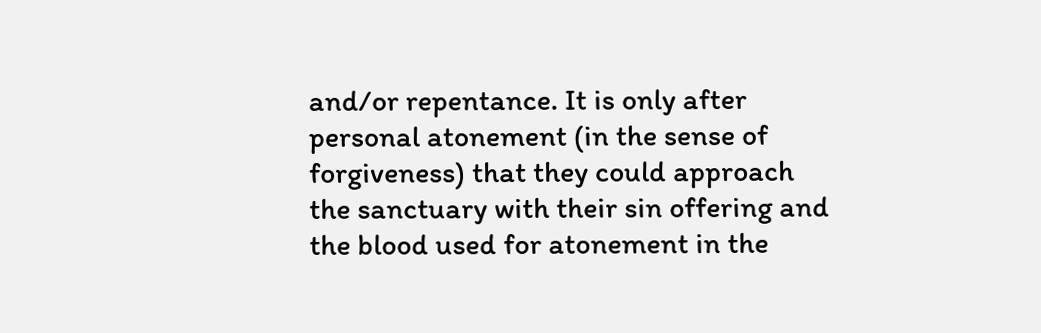and/or repentance. It is only after personal atonement (in the sense of forgiveness) that they could approach the sanctuary with their sin offering and the blood used for atonement in the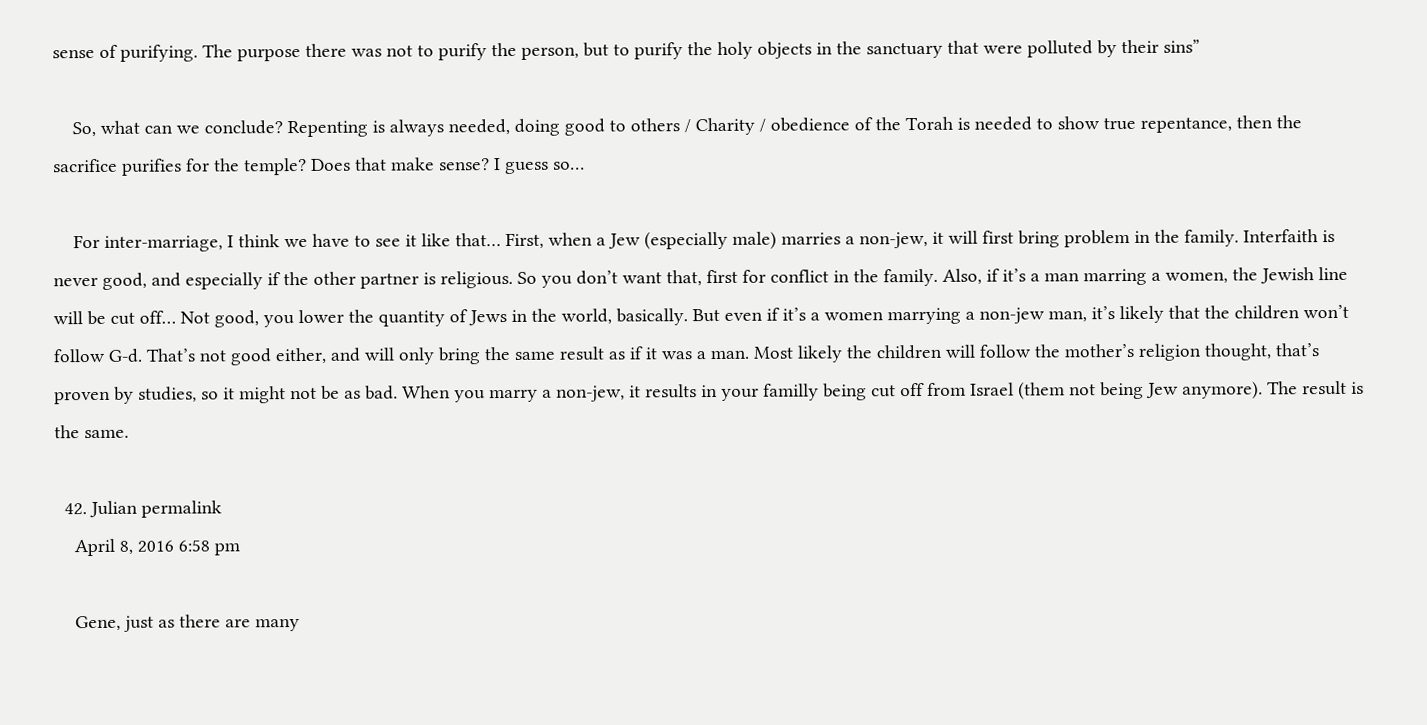sense of purifying. The purpose there was not to purify the person, but to purify the holy objects in the sanctuary that were polluted by their sins”

    So, what can we conclude? Repenting is always needed, doing good to others / Charity / obedience of the Torah is needed to show true repentance, then the sacrifice purifies for the temple? Does that make sense? I guess so…

    For inter-marriage, I think we have to see it like that… First, when a Jew (especially male) marries a non-jew, it will first bring problem in the family. Interfaith is never good, and especially if the other partner is religious. So you don’t want that, first for conflict in the family. Also, if it’s a man marring a women, the Jewish line will be cut off… Not good, you lower the quantity of Jews in the world, basically. But even if it’s a women marrying a non-jew man, it’s likely that the children won’t follow G-d. That’s not good either, and will only bring the same result as if it was a man. Most likely the children will follow the mother’s religion thought, that’s proven by studies, so it might not be as bad. When you marry a non-jew, it results in your familly being cut off from Israel (them not being Jew anymore). The result is the same.

  42. Julian permalink
    April 8, 2016 6:58 pm

    Gene, just as there are many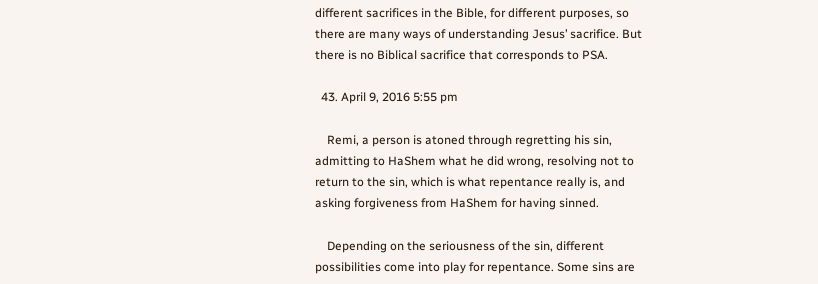different sacrifices in the Bible, for different purposes, so there are many ways of understanding Jesus’ sacrifice. But there is no Biblical sacrifice that corresponds to PSA.

  43. April 9, 2016 5:55 pm

    Remi, a person is atoned through regretting his sin, admitting to HaShem what he did wrong, resolving not to return to the sin, which is what repentance really is, and asking forgiveness from HaShem for having sinned.

    Depending on the seriousness of the sin, different possibilities come into play for repentance. Some sins are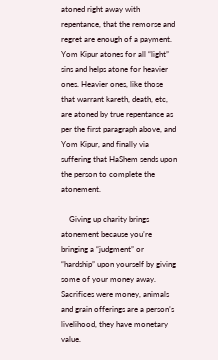atoned right away with repentance, that the remorse and regret are enough of a payment. Yom Kipur atones for all “light” sins and helps atone for heavier ones. Heavier ones, like those that warrant kareth, death, etc, are atoned by true repentance as per the first paragraph above, and Yom Kipur, and finally via suffering that HaShem sends upon the person to complete the atonement.

    Giving up charity brings atonement because you’re bringing a “judgment” or “hardship” upon yourself by giving some of your money away. Sacrifices were money, animals and grain offerings are a person’s livelihood, they have monetary value.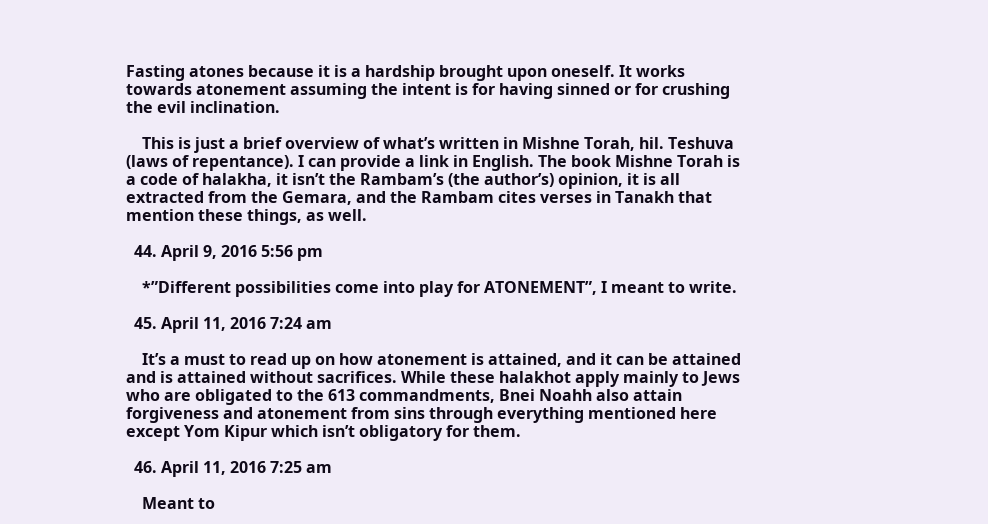Fasting atones because it is a hardship brought upon oneself. It works towards atonement assuming the intent is for having sinned or for crushing the evil inclination.

    This is just a brief overview of what’s written in Mishne Torah, hil. Teshuva (laws of repentance). I can provide a link in English. The book Mishne Torah is a code of halakha, it isn’t the Rambam’s (the author’s) opinion, it is all extracted from the Gemara, and the Rambam cites verses in Tanakh that mention these things, as well.

  44. April 9, 2016 5:56 pm

    *”Different possibilities come into play for ATONEMENT”, I meant to write.

  45. April 11, 2016 7:24 am

    It’s a must to read up on how atonement is attained, and it can be attained and is attained without sacrifices. While these halakhot apply mainly to Jews who are obligated to the 613 commandments, Bnei Noahh also attain forgiveness and atonement from sins through everything mentioned here except Yom Kipur which isn’t obligatory for them.

  46. April 11, 2016 7:25 am

    Meant to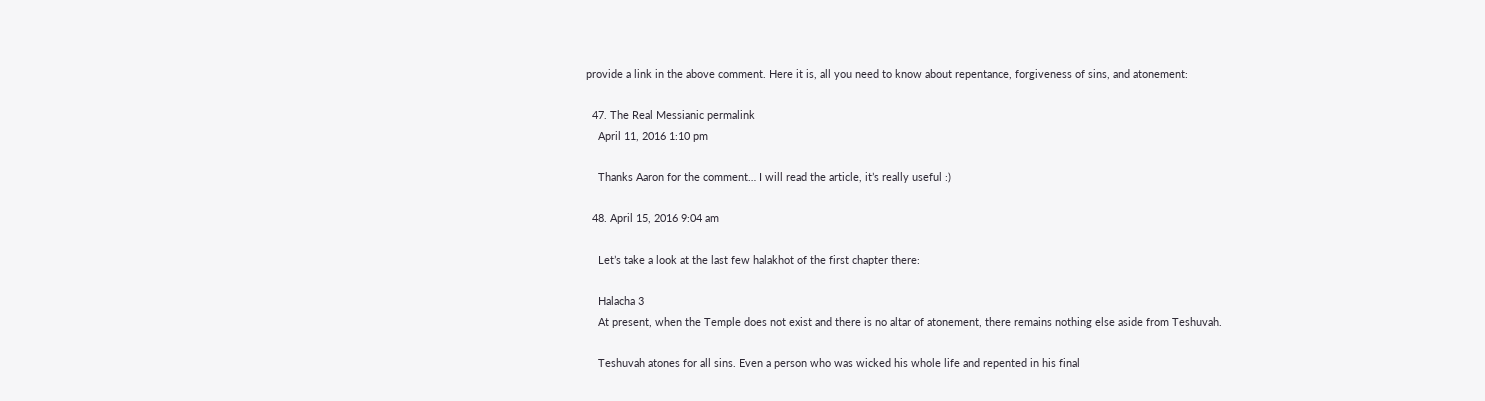provide a link in the above comment. Here it is, all you need to know about repentance, forgiveness of sins, and atonement:

  47. The Real Messianic permalink
    April 11, 2016 1:10 pm

    Thanks Aaron for the comment… I will read the article, it’s really useful :)

  48. April 15, 2016 9:04 am

    Let’s take a look at the last few halakhot of the first chapter there:

    Halacha 3
    At present, when the Temple does not exist and there is no altar of atonement, there remains nothing else aside from Teshuvah.

    Teshuvah atones for all sins. Even a person who was wicked his whole life and repented in his final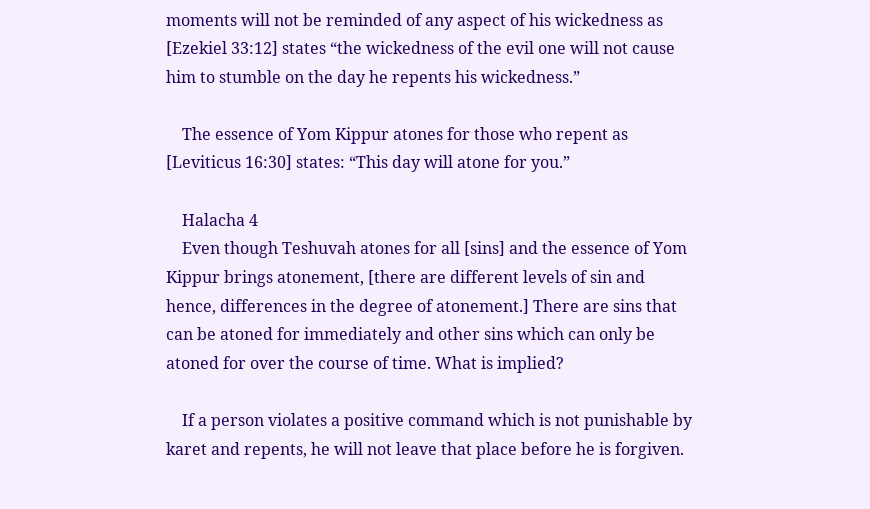moments will not be reminded of any aspect of his wickedness as [Ezekiel 33:12] states “the wickedness of the evil one will not cause him to stumble on the day he repents his wickedness.”

    The essence of Yom Kippur atones for those who repent as [Leviticus 16:30] states: “This day will atone for you.”

    Halacha 4
    Even though Teshuvah atones for all [sins] and the essence of Yom Kippur brings atonement, [there are different levels of sin and hence, differences in the degree of atonement.] There are sins that can be atoned for immediately and other sins which can only be atoned for over the course of time. What is implied?

    If a person violates a positive command which is not punishable by karet and repents, he will not leave that place before he is forgiven.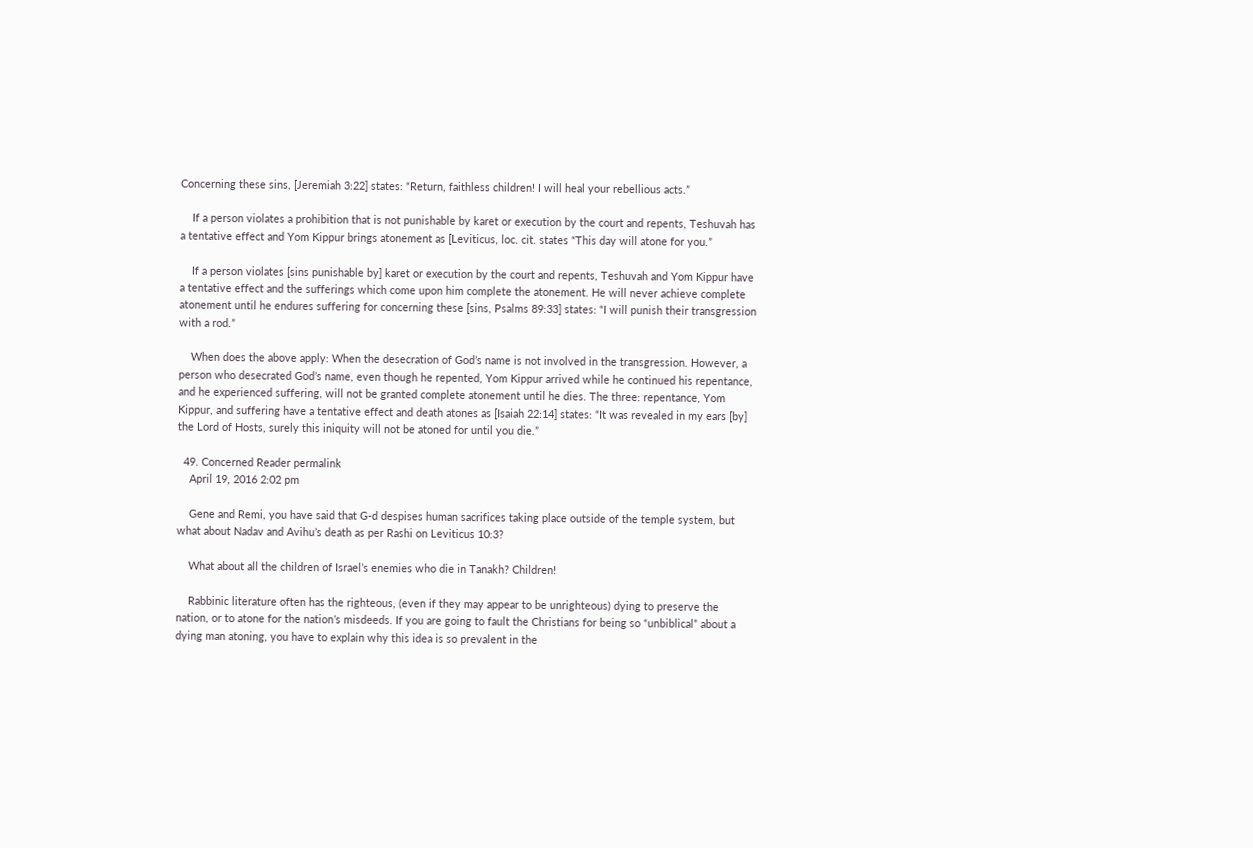Concerning these sins, [Jeremiah 3:22] states: “Return, faithless children! I will heal your rebellious acts.”

    If a person violates a prohibition that is not punishable by karet or execution by the court and repents, Teshuvah has a tentative effect and Yom Kippur brings atonement as [Leviticus, loc. cit. states “This day will atone for you.”

    If a person violates [sins punishable by] karet or execution by the court and repents, Teshuvah and Yom Kippur have a tentative effect and the sufferings which come upon him complete the atonement. He will never achieve complete atonement until he endures suffering for concerning these [sins, Psalms 89:33] states: “I will punish their transgression with a rod.”

    When does the above apply: When the desecration of God’s name is not involved in the transgression. However, a person who desecrated God’s name, even though he repented, Yom Kippur arrived while he continued his repentance, and he experienced suffering, will not be granted complete atonement until he dies. The three: repentance, Yom Kippur, and suffering have a tentative effect and death atones as [Isaiah 22:14] states: “It was revealed in my ears [by] the Lord of Hosts, surely this iniquity will not be atoned for until you die.”

  49. Concerned Reader permalink
    April 19, 2016 2:02 pm

    Gene and Remi, you have said that G-d despises human sacrifices taking place outside of the temple system, but what about Nadav and Avihu’s death as per Rashi on Leviticus 10:3?

    What about all the children of Israel’s enemies who die in Tanakh? Children!

    Rabbinic literature often has the righteous, (even if they may appear to be unrighteous) dying to preserve the nation, or to atone for the nation’s misdeeds. If you are going to fault the Christians for being so “unbiblical” about a dying man atoning, you have to explain why this idea is so prevalent in the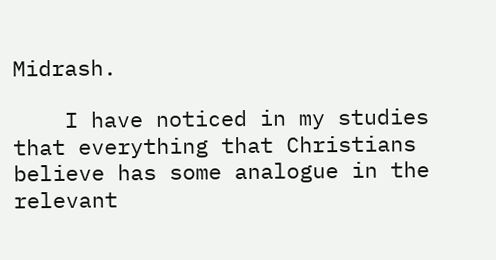Midrash.

    I have noticed in my studies that everything that Christians believe has some analogue in the relevant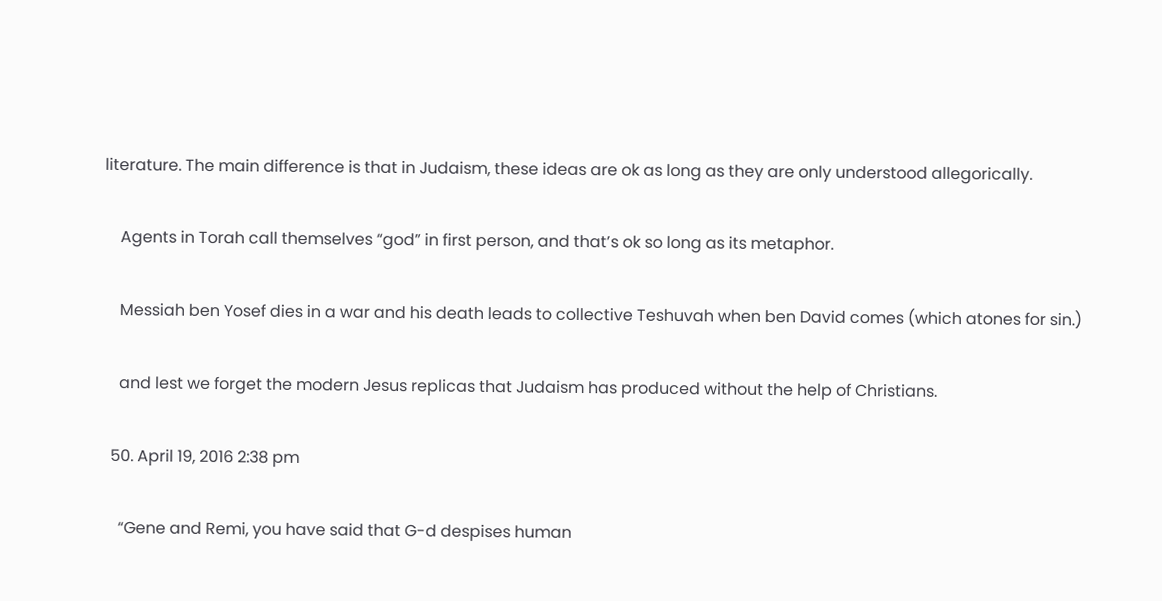literature. The main difference is that in Judaism, these ideas are ok as long as they are only understood allegorically.

    Agents in Torah call themselves “god” in first person, and that’s ok so long as its metaphor.

    Messiah ben Yosef dies in a war and his death leads to collective Teshuvah when ben David comes (which atones for sin.)

    and lest we forget the modern Jesus replicas that Judaism has produced without the help of Christians.

  50. April 19, 2016 2:38 pm

    “Gene and Remi, you have said that G-d despises human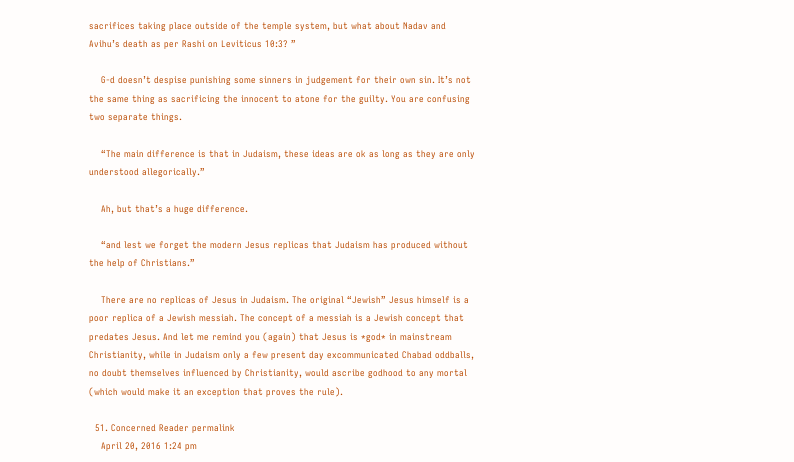sacrifices taking place outside of the temple system, but what about Nadav and Avihu’s death as per Rashi on Leviticus 10:3? ”

    G-d doesn’t despise punishing some sinners in judgement for their own sin. It’s not the same thing as sacrificing the innocent to atone for the guilty. You are confusing two separate things.

    “The main difference is that in Judaism, these ideas are ok as long as they are only understood allegorically.”

    Ah, but that’s a huge difference.

    “and lest we forget the modern Jesus replicas that Judaism has produced without the help of Christians.”

    There are no replicas of Jesus in Judaism. The original “Jewish” Jesus himself is a poor replica of a Jewish messiah. The concept of a messiah is a Jewish concept that predates Jesus. And let me remind you (again) that Jesus is *god* in mainstream Christianity, while in Judaism only a few present day excommunicated Chabad oddballs, no doubt themselves influenced by Christianity, would ascribe godhood to any mortal (which would make it an exception that proves the rule).

  51. Concerned Reader permalink
    April 20, 2016 1:24 pm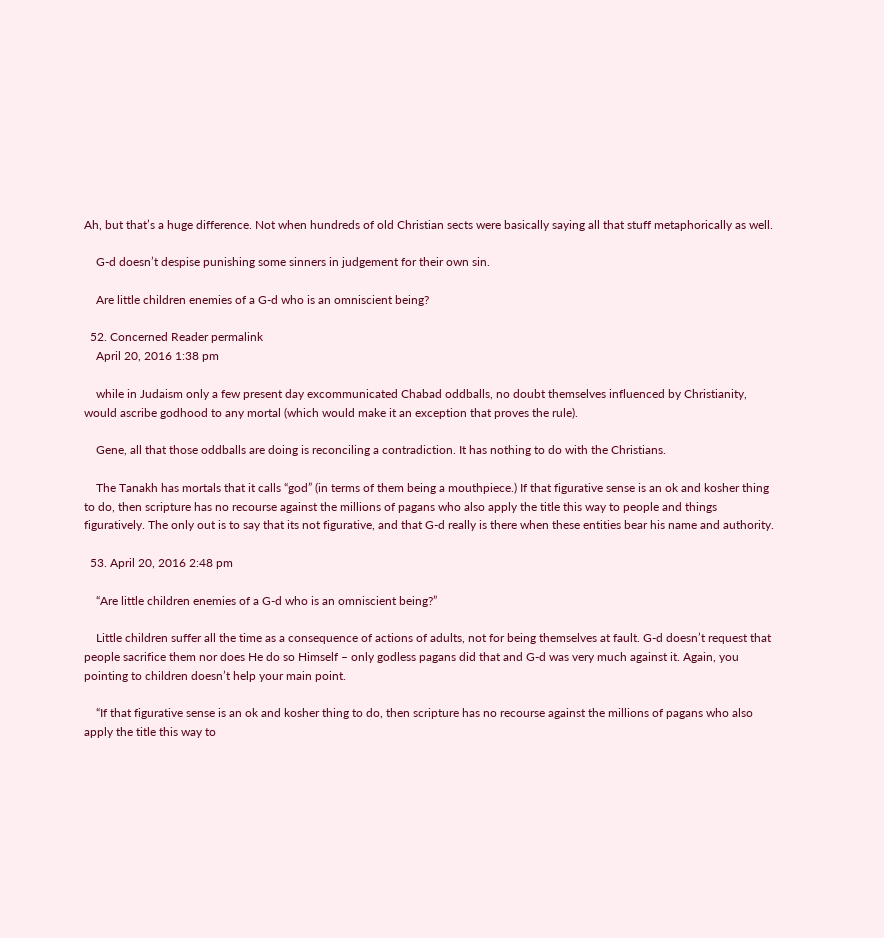Ah, but that’s a huge difference. Not when hundreds of old Christian sects were basically saying all that stuff metaphorically as well.

    G-d doesn’t despise punishing some sinners in judgement for their own sin.

    Are little children enemies of a G-d who is an omniscient being?

  52. Concerned Reader permalink
    April 20, 2016 1:38 pm

    while in Judaism only a few present day excommunicated Chabad oddballs, no doubt themselves influenced by Christianity, would ascribe godhood to any mortal (which would make it an exception that proves the rule).

    Gene, all that those oddballs are doing is reconciling a contradiction. It has nothing to do with the Christians.

    The Tanakh has mortals that it calls “god” (in terms of them being a mouthpiece.) If that figurative sense is an ok and kosher thing to do, then scripture has no recourse against the millions of pagans who also apply the title this way to people and things figuratively. The only out is to say that its not figurative, and that G-d really is there when these entities bear his name and authority.

  53. April 20, 2016 2:48 pm

    “Are little children enemies of a G-d who is an omniscient being?”

    Little children suffer all the time as a consequence of actions of adults, not for being themselves at fault. G-d doesn’t request that people sacrifice them nor does He do so Himself – only godless pagans did that and G-d was very much against it. Again, you pointing to children doesn’t help your main point.

    “If that figurative sense is an ok and kosher thing to do, then scripture has no recourse against the millions of pagans who also apply the title this way to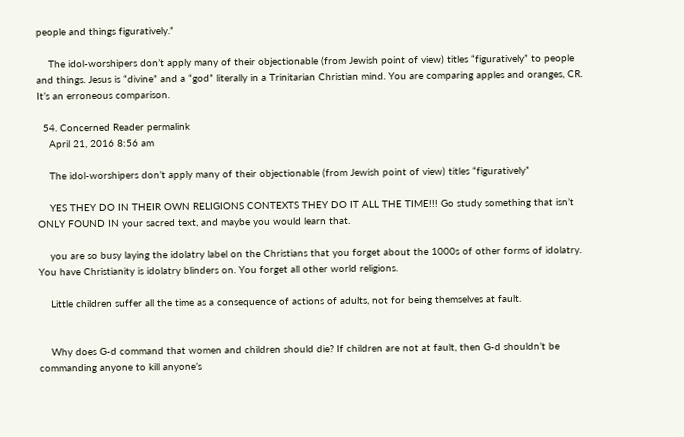people and things figuratively.”

    The idol-worshipers don’t apply many of their objectionable (from Jewish point of view) titles “figuratively” to people and things. Jesus is “divine” and a “god” literally in a Trinitarian Christian mind. You are comparing apples and oranges, CR. It’s an erroneous comparison.

  54. Concerned Reader permalink
    April 21, 2016 8:56 am

    The idol-worshipers don’t apply many of their objectionable (from Jewish point of view) titles “figuratively”

    YES THEY DO IN THEIR OWN RELIGIONS CONTEXTS THEY DO IT ALL THE TIME!!! Go study something that isn’t ONLY FOUND IN your sacred text, and maybe you would learn that.

    you are so busy laying the idolatry label on the Christians that you forget about the 1000s of other forms of idolatry. You have Christianity is idolatry blinders on. You forget all other world religions.

    Little children suffer all the time as a consequence of actions of adults, not for being themselves at fault.


    Why does G-d command that women and children should die? If children are not at fault, then G-d shouldn’t be commanding anyone to kill anyone’s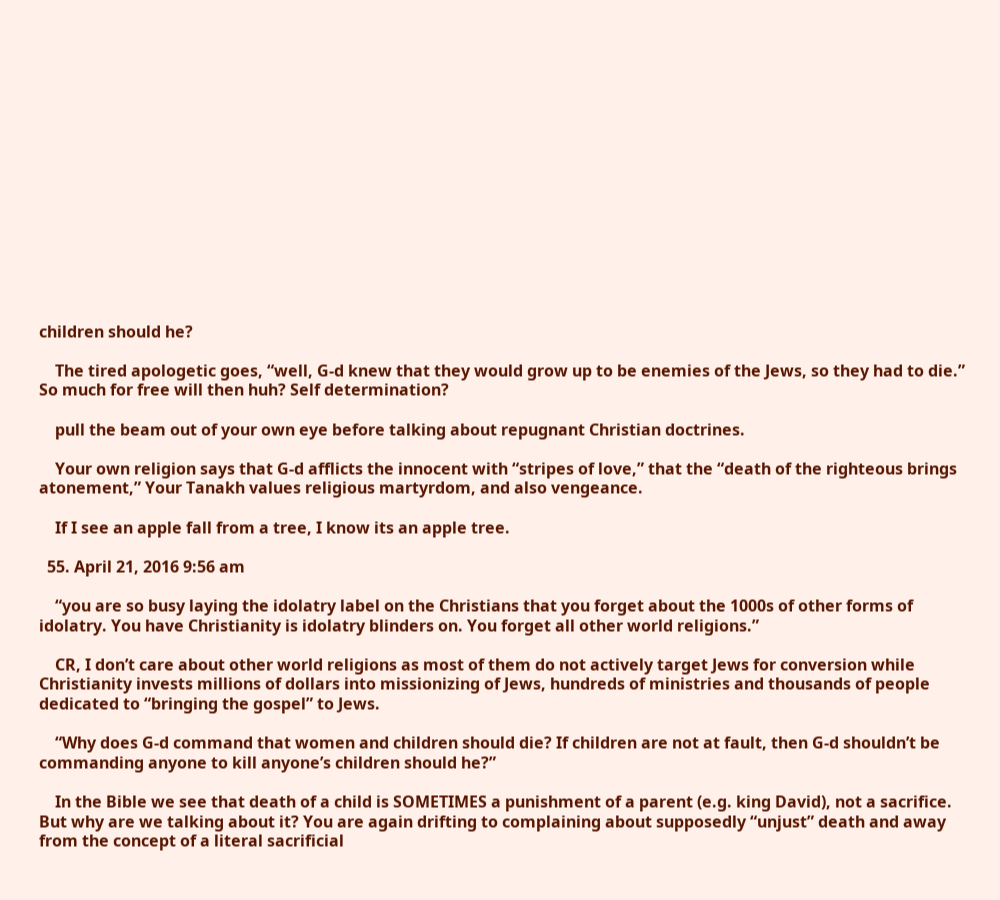children should he?

    The tired apologetic goes, “well, G-d knew that they would grow up to be enemies of the Jews, so they had to die.” So much for free will then huh? Self determination?

    pull the beam out of your own eye before talking about repugnant Christian doctrines.

    Your own religion says that G-d afflicts the innocent with “stripes of love,” that the “death of the righteous brings atonement,” Your Tanakh values religious martyrdom, and also vengeance.

    If I see an apple fall from a tree, I know its an apple tree.

  55. April 21, 2016 9:56 am

    “you are so busy laying the idolatry label on the Christians that you forget about the 1000s of other forms of idolatry. You have Christianity is idolatry blinders on. You forget all other world religions.”

    CR, I don’t care about other world religions as most of them do not actively target Jews for conversion while Christianity invests millions of dollars into missionizing of Jews, hundreds of ministries and thousands of people dedicated to “bringing the gospel” to Jews.

    “Why does G-d command that women and children should die? If children are not at fault, then G-d shouldn’t be commanding anyone to kill anyone’s children should he?”

    In the Bible we see that death of a child is SOMETIMES a punishment of a parent (e.g. king David), not a sacrifice. But why are we talking about it? You are again drifting to complaining about supposedly “unjust” death and away from the concept of a literal sacrificial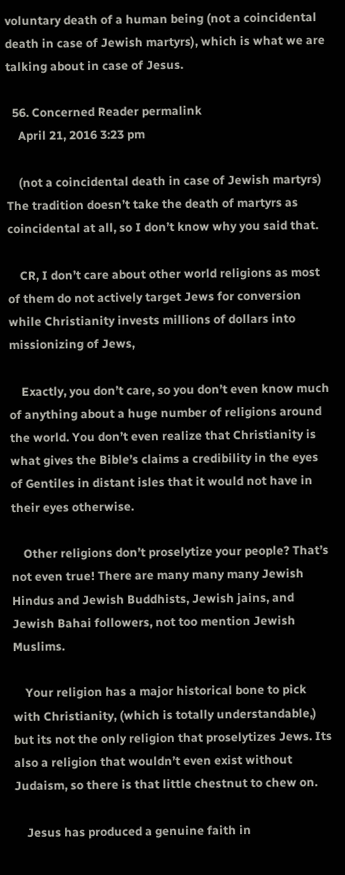voluntary death of a human being (not a coincidental death in case of Jewish martyrs), which is what we are talking about in case of Jesus.

  56. Concerned Reader permalink
    April 21, 2016 3:23 pm

    (not a coincidental death in case of Jewish martyrs) The tradition doesn’t take the death of martyrs as coincidental at all, so I don’t know why you said that.

    CR, I don’t care about other world religions as most of them do not actively target Jews for conversion while Christianity invests millions of dollars into missionizing of Jews,

    Exactly, you don’t care, so you don’t even know much of anything about a huge number of religions around the world. You don’t even realize that Christianity is what gives the Bible’s claims a credibility in the eyes of Gentiles in distant isles that it would not have in their eyes otherwise.

    Other religions don’t proselytize your people? That’s not even true! There are many many many Jewish Hindus and Jewish Buddhists, Jewish jains, and Jewish Bahai followers, not too mention Jewish Muslims.

    Your religion has a major historical bone to pick with Christianity, (which is totally understandable,) but its not the only religion that proselytizes Jews. Its also a religion that wouldn’t even exist without Judaism, so there is that little chestnut to chew on.

    Jesus has produced a genuine faith in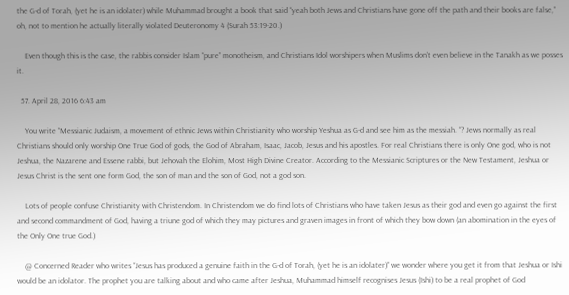the G-d of Torah, (yet he is an idolater) while Muhammad brought a book that said “yeah both Jews and Christians have gone off the path and their books are false,” oh, not to mention he actually literally violated Deuteronomy 4 (Surah 53:19-20.)

    Even though this is the case, the rabbis consider Islam “pure” monotheism, and Christians Idol worshipers when Muslims don’t even believe in the Tanakh as we posses it.

  57. April 28, 2016 6:43 am

    You write “Messianic Judaism, a movement of ethnic Jews within Christianity who worship Yeshua as G-d and see him as the messiah. “? Jews normally as real Christians should only worship One True God of gods, the God of Abraham, Isaac, Jacob, Jesus and his apostles. For real Christians there is only One god, who is not Jeshua, the Nazarene and Essene rabbi, but Jehovah the Elohim, Most High Divine Creator. According to the Messianic Scriptures or the New Testament, Jeshua or Jesus Christ is the sent one form God, the son of man and the son of God, not a god son.

    Lots of people confuse Christianity with Christendom. In Christendom we do find lots of Christians who have taken Jesus as their god and even go against the first and second commandment of God, having a triune god of which they may pictures and graven images in front of which they bow down (an abomination in the eyes of the Only One true God.)

    @ Concerned Reader who writes “Jesus has produced a genuine faith in the G-d of Torah, (yet he is an idolater)” we wonder where you get it from that Jeshua or Ishi would be an idolator. The prophet you are talking about and who came after Jeshua, Muhammad himself recognises Jesus (Ishi) to be a real prophet of God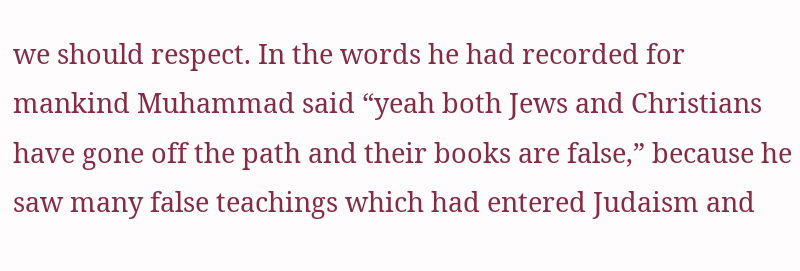we should respect. In the words he had recorded for mankind Muhammad said “yeah both Jews and Christians have gone off the path and their books are false,” because he saw many false teachings which had entered Judaism and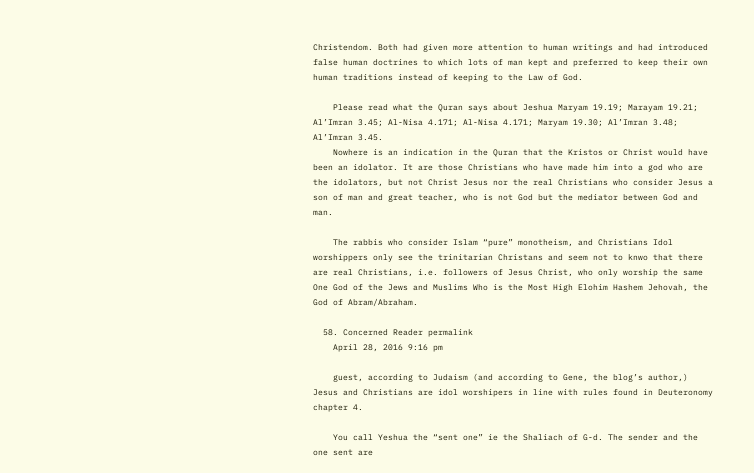Christendom. Both had given more attention to human writings and had introduced false human doctrines to which lots of man kept and preferred to keep their own human traditions instead of keeping to the Law of God.

    Please read what the Quran says about Jeshua Maryam 19.19; Marayam 19.21; Al’Imran 3.45; Al-Nisa 4.171; Al-Nisa 4.171; Maryam 19.30; Al’Imran 3.48; Al’Imran 3.45.
    Nowhere is an indication in the Quran that the Kristos or Christ would have been an idolator. It are those Christians who have made him into a god who are the idolators, but not Christ Jesus nor the real Christians who consider Jesus a son of man and great teacher, who is not God but the mediator between God and man.

    The rabbis who consider Islam “pure” monotheism, and Christians Idol worshippers only see the trinitarian Christans and seem not to knwo that there are real Christians, i.e. followers of Jesus Christ, who only worship the same One God of the Jews and Muslims Who is the Most High Elohim Hashem Jehovah, the God of Abram/Abraham.

  58. Concerned Reader permalink
    April 28, 2016 9:16 pm

    guest, according to Judaism (and according to Gene, the blog’s author,) Jesus and Christians are idol worshipers in line with rules found in Deuteronomy chapter 4.

    You call Yeshua the “sent one” ie the Shaliach of G-d. The sender and the one sent are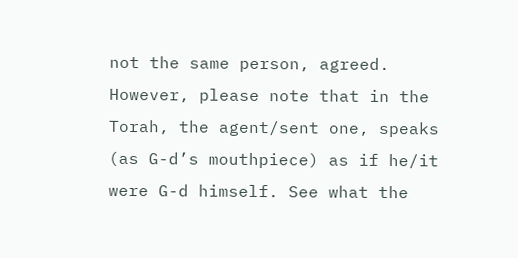not the same person, agreed. However, please note that in the Torah, the agent/sent one, speaks (as G-d’s mouthpiece) as if he/it were G-d himself. See what the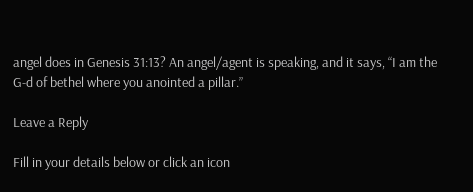angel does in Genesis 31:13? An angel/agent is speaking, and it says, “I am the G-d of bethel where you anointed a pillar.”

Leave a Reply

Fill in your details below or click an icon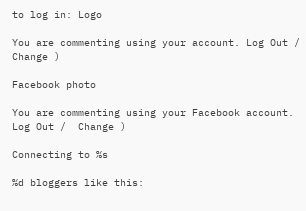to log in: Logo

You are commenting using your account. Log Out /  Change )

Facebook photo

You are commenting using your Facebook account. Log Out /  Change )

Connecting to %s

%d bloggers like this: